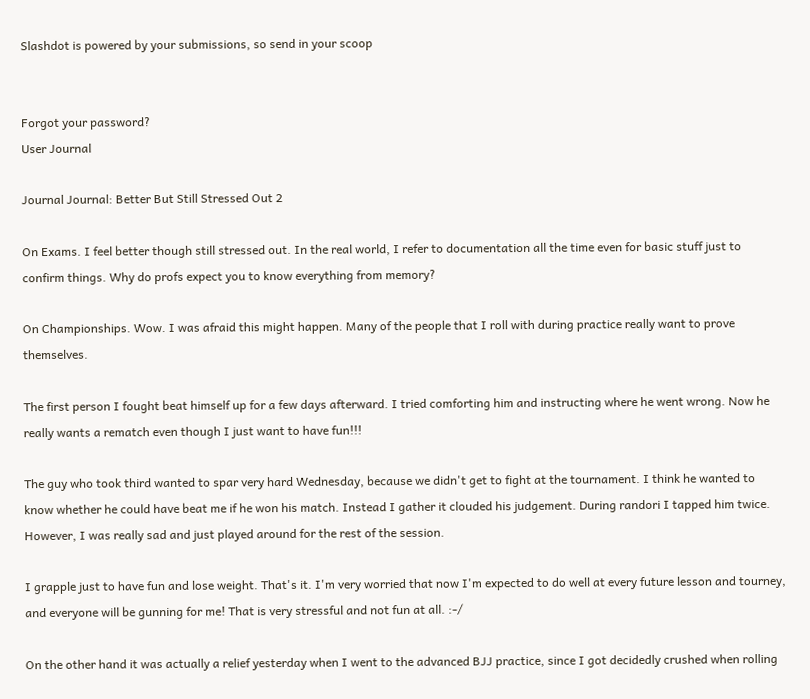Slashdot is powered by your submissions, so send in your scoop


Forgot your password?
User Journal

Journal Journal: Better But Still Stressed Out 2

On Exams. I feel better though still stressed out. In the real world, I refer to documentation all the time even for basic stuff just to confirm things. Why do profs expect you to know everything from memory?

On Championships. Wow. I was afraid this might happen. Many of the people that I roll with during practice really want to prove themselves.

The first person I fought beat himself up for a few days afterward. I tried comforting him and instructing where he went wrong. Now he really wants a rematch even though I just want to have fun!!!

The guy who took third wanted to spar very hard Wednesday, because we didn't get to fight at the tournament. I think he wanted to know whether he could have beat me if he won his match. Instead I gather it clouded his judgement. During randori I tapped him twice. However, I was really sad and just played around for the rest of the session.

I grapple just to have fun and lose weight. That's it. I'm very worried that now I'm expected to do well at every future lesson and tourney, and everyone will be gunning for me! That is very stressful and not fun at all. :-/

On the other hand it was actually a relief yesterday when I went to the advanced BJJ practice, since I got decidedly crushed when rolling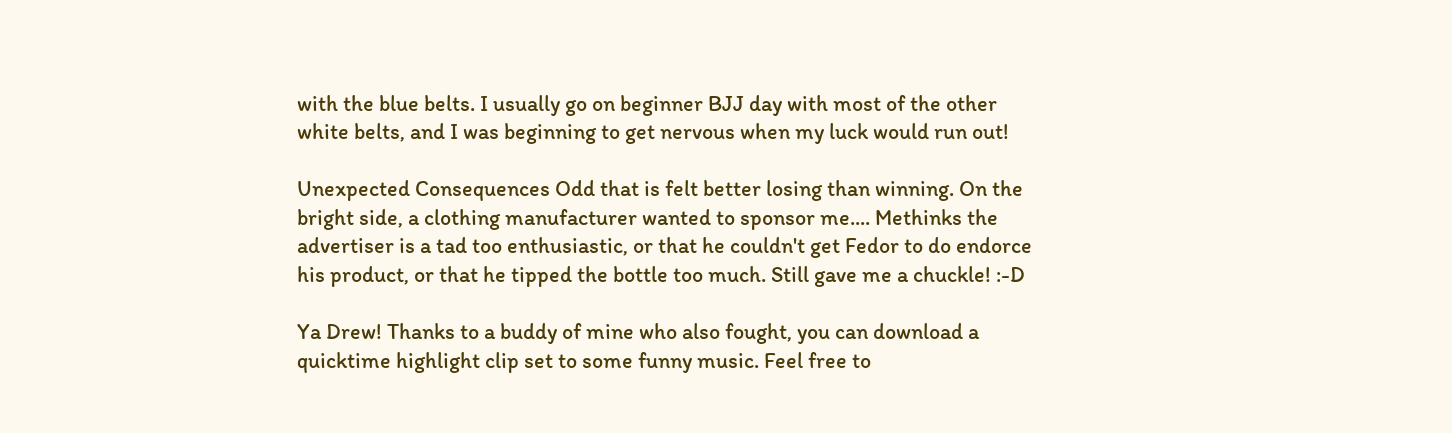with the blue belts. I usually go on beginner BJJ day with most of the other white belts, and I was beginning to get nervous when my luck would run out!

Unexpected Consequences Odd that is felt better losing than winning. On the bright side, a clothing manufacturer wanted to sponsor me.... Methinks the advertiser is a tad too enthusiastic, or that he couldn't get Fedor to do endorce his product, or that he tipped the bottle too much. Still gave me a chuckle! :-D

Ya Drew! Thanks to a buddy of mine who also fought, you can download a quicktime highlight clip set to some funny music. Feel free to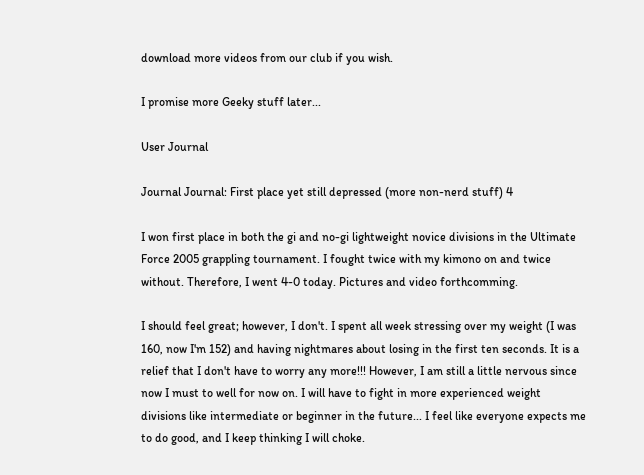download more videos from our club if you wish.

I promise more Geeky stuff later...

User Journal

Journal Journal: First place yet still depressed (more non-nerd stuff) 4

I won first place in both the gi and no-gi lightweight novice divisions in the Ultimate Force 2005 grappling tournament. I fought twice with my kimono on and twice without. Therefore, I went 4-0 today. Pictures and video forthcomming.

I should feel great; however, I don't. I spent all week stressing over my weight (I was 160, now I'm 152) and having nightmares about losing in the first ten seconds. It is a relief that I don't have to worry any more!!! However, I am still a little nervous since now I must to well for now on. I will have to fight in more experienced weight divisions like intermediate or beginner in the future... I feel like everyone expects me to do good, and I keep thinking I will choke.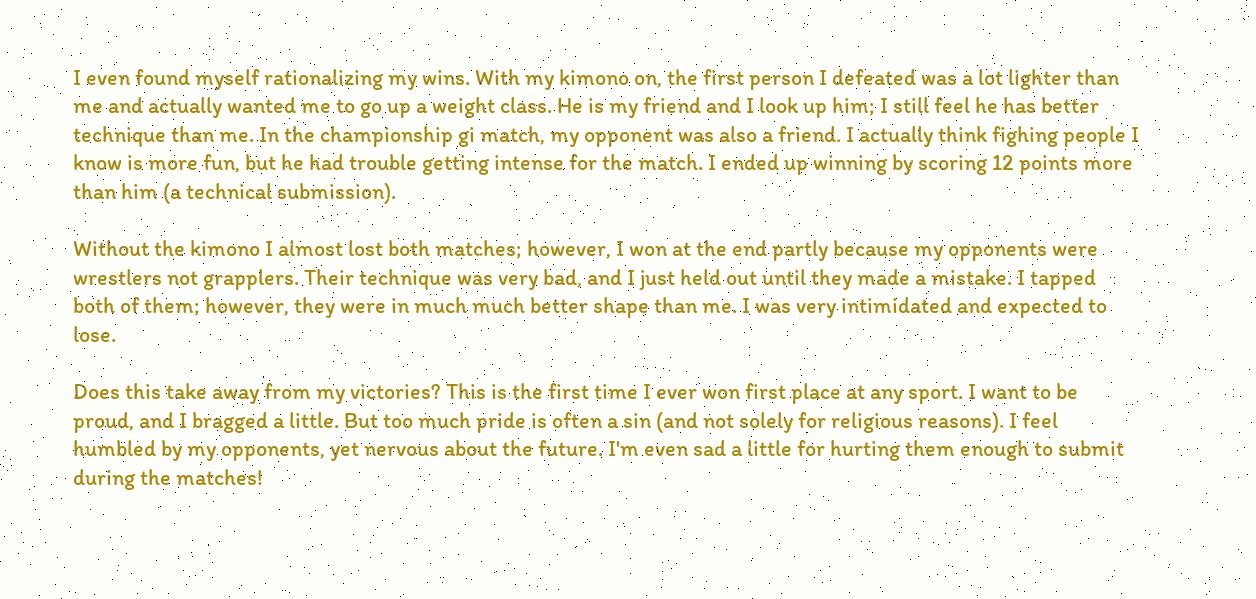I even found myself rationalizing my wins. With my kimono on, the first person I defeated was a lot lighter than me and actually wanted me to go up a weight class. He is my friend and I look up him; I still feel he has better technique than me. In the championship gi match, my opponent was also a friend. I actually think fighing people I know is more fun, but he had trouble getting intense for the match. I ended up winning by scoring 12 points more than him (a technical submission).

Without the kimono I almost lost both matches; however, I won at the end partly because my opponents were wrestlers not grapplers. Their technique was very bad, and I just held out until they made a mistake. I tapped both of them; however, they were in much much better shape than me. I was very intimidated and expected to lose.

Does this take away from my victories? This is the first time I ever won first place at any sport. I want to be proud, and I bragged a little. But too much pride is often a sin (and not solely for religious reasons). I feel humbled by my opponents, yet nervous about the future. I'm even sad a little for hurting them enough to submit during the matches!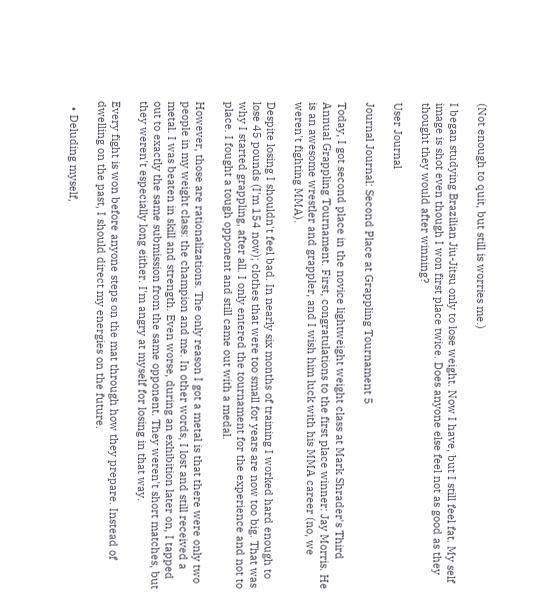(Not enough to quit, but still is worries me.)

I began studying Brazilian Jiu-Jitsu only to lose weight. Now I have, but I still feel fat. My self image is shot even though I won first place twice. Does anyone else feel not as good as they thought they would after winning?

User Journal

Journal Journal: Second Place at Grappling Tournament 5

Today, I got second place in the novice lightweight weight class at Mark Shrader's Third Annual Grappling Tournament. First, congratulations to the first place winner: Jay Morris. He is an awesome wrestler and grappler, and I wish him luck with his MMA career (no, we weren't fighting MMA).

Despite losing I shouldn't feel bad. In nearly six months of training I worked hard enough to lose 45 pounds (I'm 154 now); clothes that were too small for years are now too big. That was why I started grappling, after all. I only entered the tournament for the experience and not to place. I fought a tough opponent and still came out with a medal.

However, those are rationalizations. The only reason I got a metal is that there were only two people in my weight class: the champion and me. In other words, I lost and still received a metal. I was beaten in skill and strength. Even worse, during an exhibition later on, I tapped out to exactly the same submission from the same opponent. They weren't short matches, but they weren't especially long either. I'm angry at myself for losing in that way.

Every fight is won before anyone steps on the mat through how they prepare. Instead of dwelling on the past, I should direct my energies on the future.

  • Deluding myself,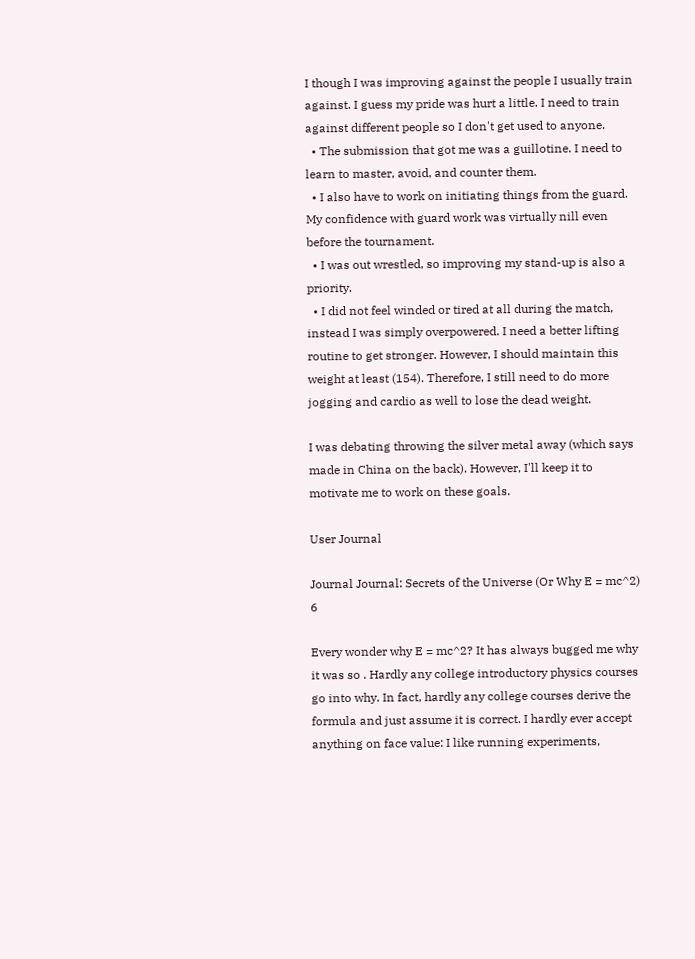I though I was improving against the people I usually train against. I guess my pride was hurt a little. I need to train against different people so I don't get used to anyone.
  • The submission that got me was a guillotine. I need to learn to master, avoid, and counter them.
  • I also have to work on initiating things from the guard. My confidence with guard work was virtually nill even before the tournament.
  • I was out wrestled, so improving my stand-up is also a priority.
  • I did not feel winded or tired at all during the match, instead I was simply overpowered. I need a better lifting routine to get stronger. However, I should maintain this weight at least (154). Therefore, I still need to do more jogging and cardio as well to lose the dead weight.

I was debating throwing the silver metal away (which says made in China on the back). However, I'll keep it to motivate me to work on these goals.

User Journal

Journal Journal: Secrets of the Universe (Or Why E = mc^2) 6

Every wonder why E = mc^2? It has always bugged me why it was so . Hardly any college introductory physics courses go into why. In fact, hardly any college courses derive the formula and just assume it is correct. I hardly ever accept anything on face value: I like running experiments,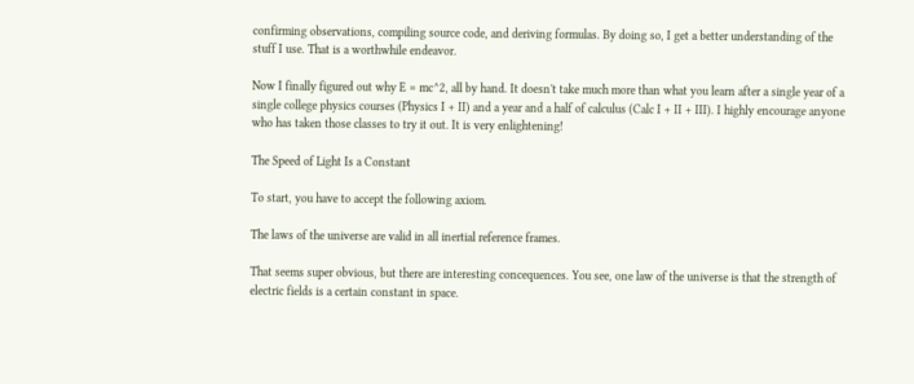confirming observations, compiling source code, and deriving formulas. By doing so, I get a better understanding of the stuff I use. That is a worthwhile endeavor.

Now I finally figured out why E = mc^2, all by hand. It doesn't take much more than what you learn after a single year of a single college physics courses (Physics I + II) and a year and a half of calculus (Calc I + II + III). I highly encourage anyone who has taken those classes to try it out. It is very enlightening!

The Speed of Light Is a Constant

To start, you have to accept the following axiom.

The laws of the universe are valid in all inertial reference frames.

That seems super obvious, but there are interesting concequences. You see, one law of the universe is that the strength of electric fields is a certain constant in space.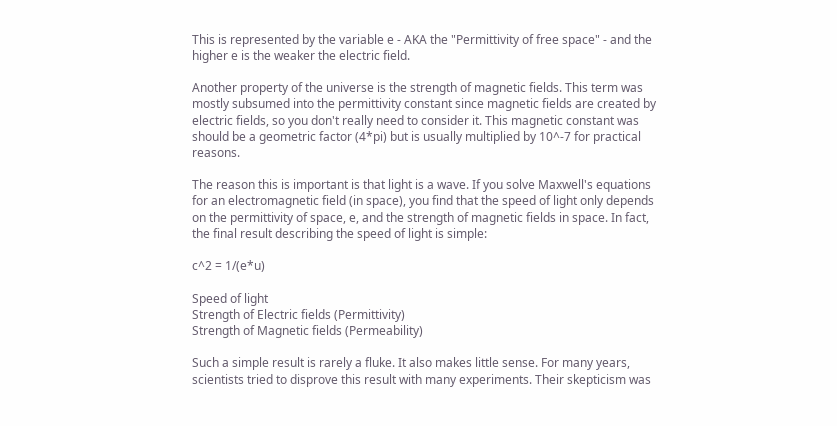This is represented by the variable e - AKA the "Permittivity of free space" - and the higher e is the weaker the electric field.

Another property of the universe is the strength of magnetic fields. This term was mostly subsumed into the permittivity constant since magnetic fields are created by electric fields, so you don't really need to consider it. This magnetic constant was should be a geometric factor (4*pi) but is usually multiplied by 10^-7 for practical reasons.

The reason this is important is that light is a wave. If you solve Maxwell's equations for an electromagnetic field (in space), you find that the speed of light only depends on the permittivity of space, e, and the strength of magnetic fields in space. In fact, the final result describing the speed of light is simple:

c^2 = 1/(e*u)

Speed of light
Strength of Electric fields (Permittivity)
Strength of Magnetic fields (Permeability)

Such a simple result is rarely a fluke. It also makes little sense. For many years, scientists tried to disprove this result with many experiments. Their skepticism was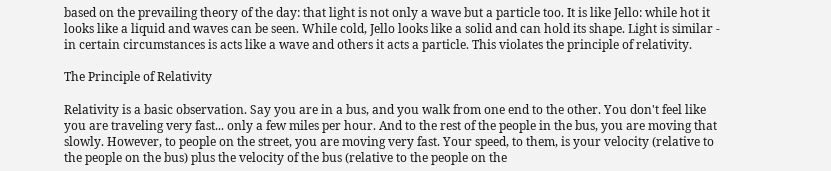based on the prevailing theory of the day: that light is not only a wave but a particle too. It is like Jello: while hot it looks like a liquid and waves can be seen. While cold, Jello looks like a solid and can hold its shape. Light is similar - in certain circumstances is acts like a wave and others it acts a particle. This violates the principle of relativity.

The Principle of Relativity

Relativity is a basic observation. Say you are in a bus, and you walk from one end to the other. You don't feel like you are traveling very fast... only a few miles per hour. And to the rest of the people in the bus, you are moving that slowly. However, to people on the street, you are moving very fast. Your speed, to them, is your velocity (relative to the people on the bus) plus the velocity of the bus (relative to the people on the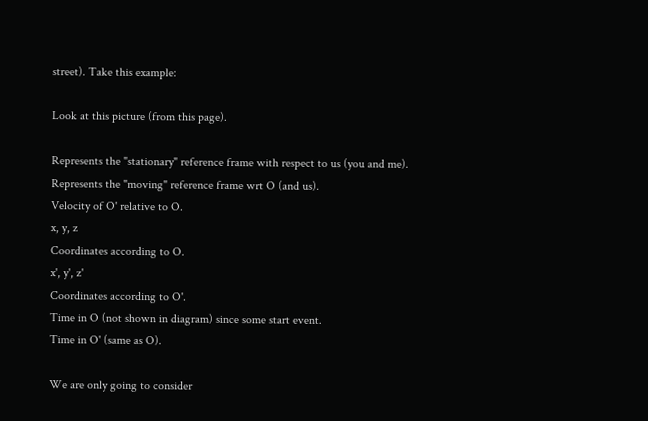street). Take this example:

Look at this picture (from this page).

Represents the "stationary" reference frame with respect to us (you and me).
Represents the "moving" reference frame wrt O (and us).
Velocity of O' relative to O.
x, y, z
Coordinates according to O.
x', y', z'
Coordinates according to O'.
Time in O (not shown in diagram) since some start event.
Time in O' (same as O).

We are only going to consider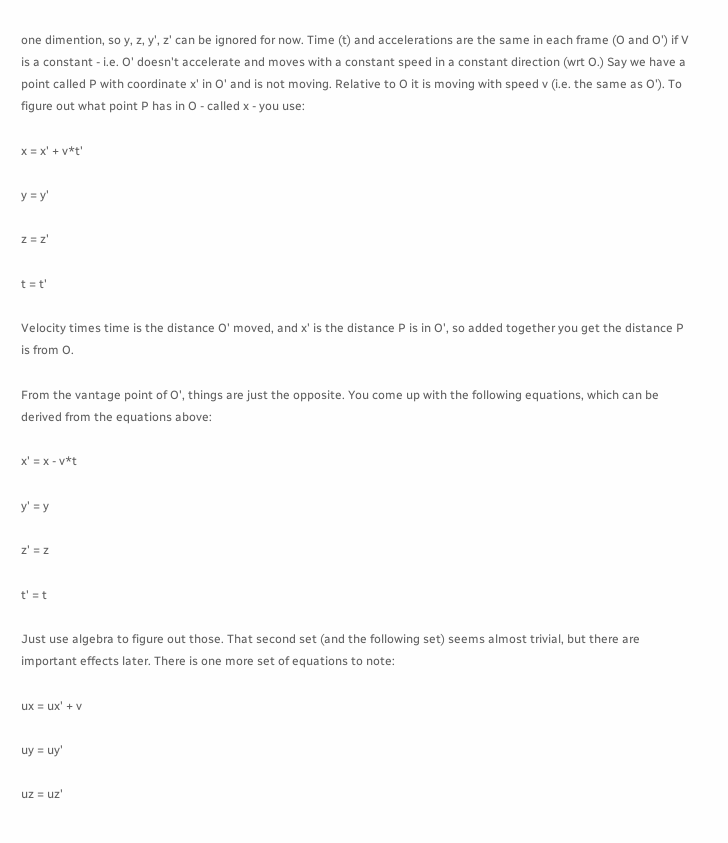one dimention, so y, z, y', z' can be ignored for now. Time (t) and accelerations are the same in each frame (O and O') if V is a constant - i.e. O' doesn't accelerate and moves with a constant speed in a constant direction (wrt O.) Say we have a point called P with coordinate x' in O' and is not moving. Relative to O it is moving with speed v (i.e. the same as O'). To figure out what point P has in O - called x - you use:

x = x' + v*t'

y = y'

z = z'

t = t'

Velocity times time is the distance O' moved, and x' is the distance P is in O', so added together you get the distance P is from O.

From the vantage point of O', things are just the opposite. You come up with the following equations, which can be derived from the equations above:

x' = x - v*t

y' = y

z' = z

t' = t

Just use algebra to figure out those. That second set (and the following set) seems almost trivial, but there are important effects later. There is one more set of equations to note:

ux = ux' + v

uy = uy'

uz = uz'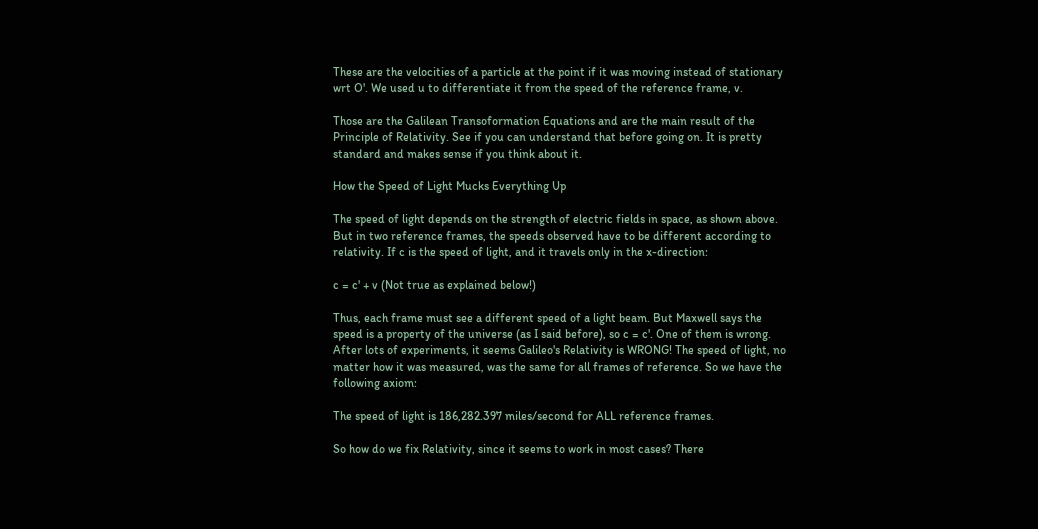These are the velocities of a particle at the point if it was moving instead of stationary wrt O'. We used u to differentiate it from the speed of the reference frame, v.

Those are the Galilean Transoformation Equations and are the main result of the Principle of Relativity. See if you can understand that before going on. It is pretty standard and makes sense if you think about it.

How the Speed of Light Mucks Everything Up

The speed of light depends on the strength of electric fields in space, as shown above. But in two reference frames, the speeds observed have to be different according to relativity. If c is the speed of light, and it travels only in the x-direction:

c = c' + v (Not true as explained below!)

Thus, each frame must see a different speed of a light beam. But Maxwell says the speed is a property of the universe (as I said before), so c = c'. One of them is wrong. After lots of experiments, it seems Galileo's Relativity is WRONG! The speed of light, no matter how it was measured, was the same for all frames of reference. So we have the following axiom:

The speed of light is 186,282.397 miles/second for ALL reference frames.

So how do we fix Relativity, since it seems to work in most cases? There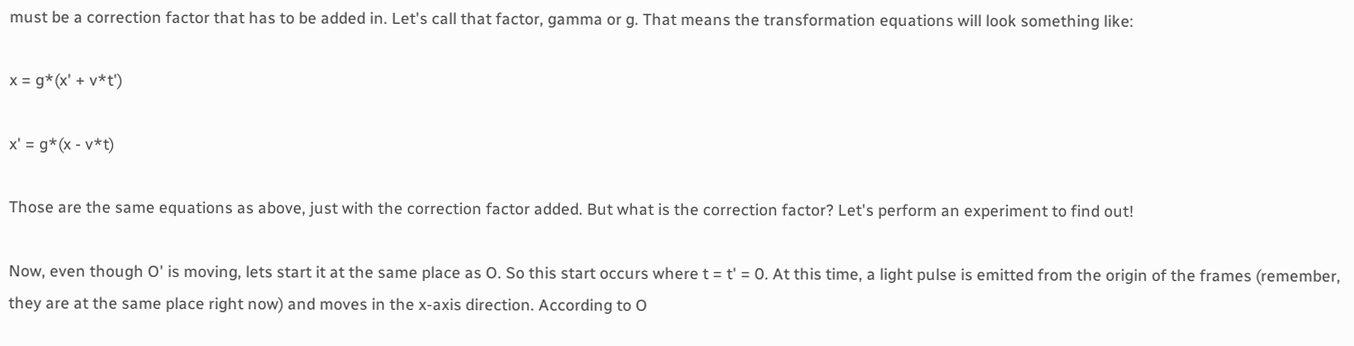must be a correction factor that has to be added in. Let's call that factor, gamma or g. That means the transformation equations will look something like:

x = g*(x' + v*t')

x' = g*(x - v*t)

Those are the same equations as above, just with the correction factor added. But what is the correction factor? Let's perform an experiment to find out!

Now, even though O' is moving, lets start it at the same place as O. So this start occurs where t = t' = 0. At this time, a light pulse is emitted from the origin of the frames (remember, they are at the same place right now) and moves in the x-axis direction. According to O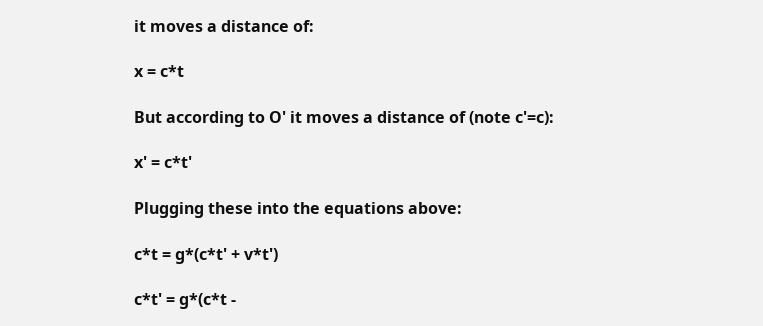it moves a distance of:

x = c*t

But according to O' it moves a distance of (note c'=c):

x' = c*t'

Plugging these into the equations above:

c*t = g*(c*t' + v*t')

c*t' = g*(c*t -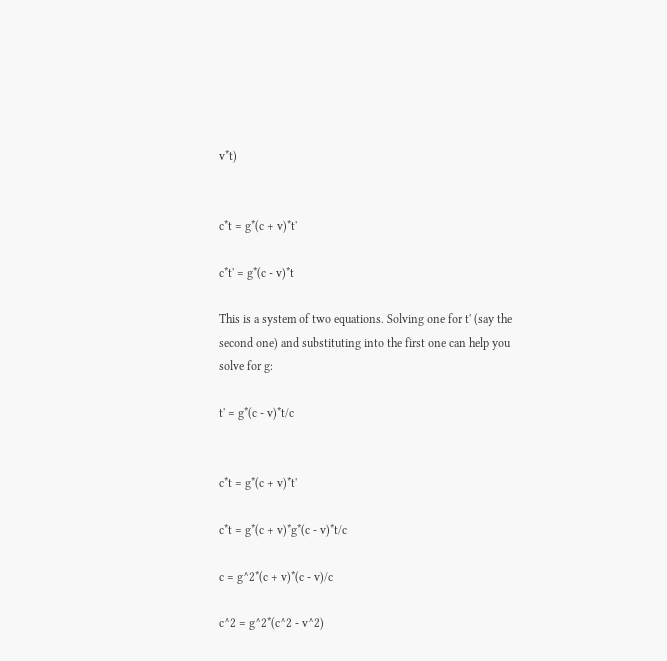v*t)


c*t = g*(c + v)*t'

c*t' = g*(c - v)*t

This is a system of two equations. Solving one for t' (say the second one) and substituting into the first one can help you solve for g:

t' = g*(c - v)*t/c


c*t = g*(c + v)*t'

c*t = g*(c + v)*g*(c - v)*t/c

c = g^2*(c + v)*(c - v)/c

c^2 = g^2*(c^2 - v^2)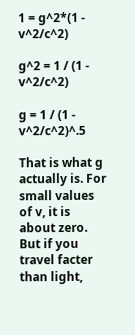1 = g^2*(1 - v^2/c^2)

g^2 = 1 / (1 - v^2/c^2)

g = 1 / (1 - v^2/c^2)^.5

That is what g actually is. For small values of v, it is about zero. But if you travel facter than light,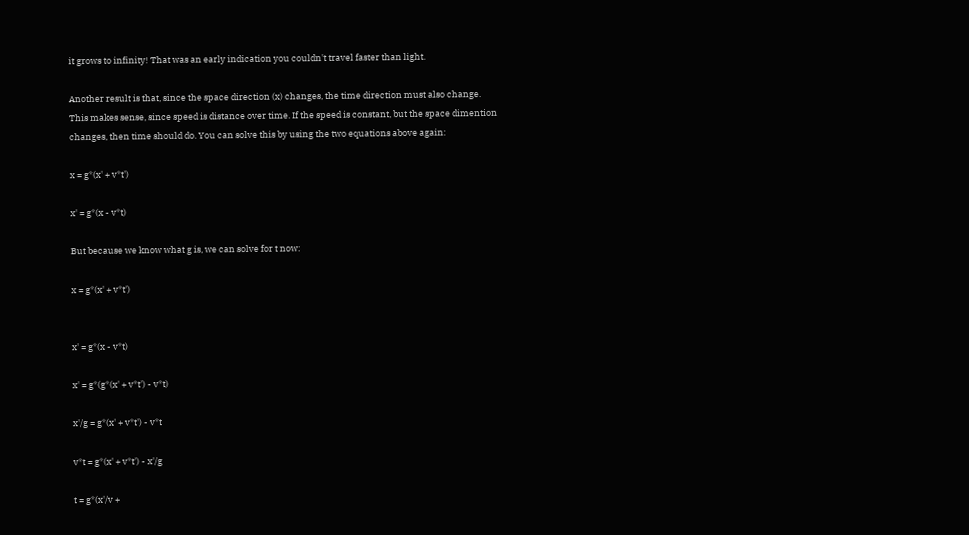it grows to infinity! That was an early indication you couldn't travel faster than light.

Another result is that, since the space direction (x) changes, the time direction must also change. This makes sense, since speed is distance over time. If the speed is constant, but the space dimention changes, then time should do. You can solve this by using the two equations above again:

x = g*(x' + v*t')

x' = g*(x - v*t)

But because we know what g is, we can solve for t now:

x = g*(x' + v*t')


x' = g*(x - v*t)

x' = g*(g*(x' + v*t') - v*t)

x'/g = g*(x' + v*t') - v*t

v*t = g*(x' + v*t') - x'/g

t = g*(x'/v +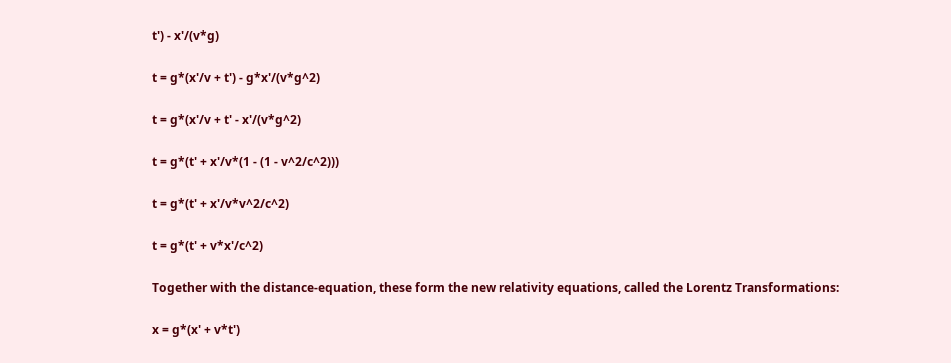t') - x'/(v*g)

t = g*(x'/v + t') - g*x'/(v*g^2)

t = g*(x'/v + t' - x'/(v*g^2)

t = g*(t' + x'/v*(1 - (1 - v^2/c^2)))

t = g*(t' + x'/v*v^2/c^2)

t = g*(t' + v*x'/c^2)

Together with the distance-equation, these form the new relativity equations, called the Lorentz Transformations:

x = g*(x' + v*t')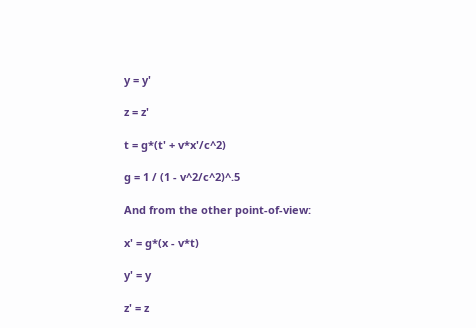y = y'

z = z'

t = g*(t' + v*x'/c^2)

g = 1 / (1 - v^2/c^2)^.5

And from the other point-of-view:

x' = g*(x - v*t)

y' = y

z' = z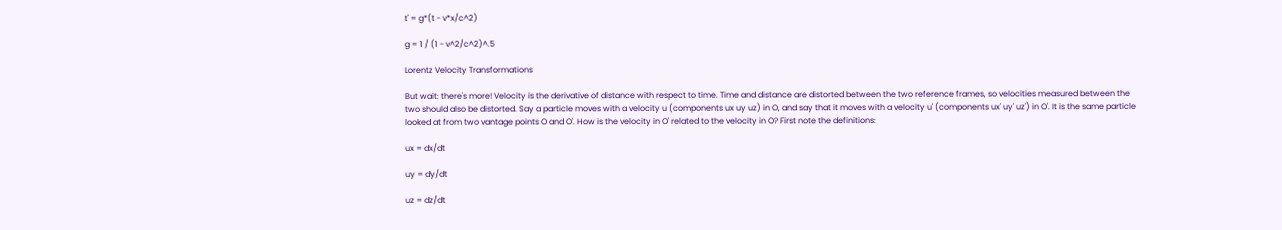t' = g*(t - v*x/c^2)

g = 1 / (1 - v^2/c^2)^.5

Lorentz Velocity Transformations

But wait: there's more! Velocity is the derivative of distance with respect to time. Time and distance are distorted between the two reference frames, so velocities measured between the two should also be distorted. Say a particle moves with a velocity u (components ux uy uz) in O, and say that it moves with a velocity u' (components ux' uy' uz') in O'. It is the same particle looked at from two vantage points O and O'. How is the velocity in O' related to the velocity in O? First note the definitions:

ux = dx/dt

uy = dy/dt

uz = dz/dt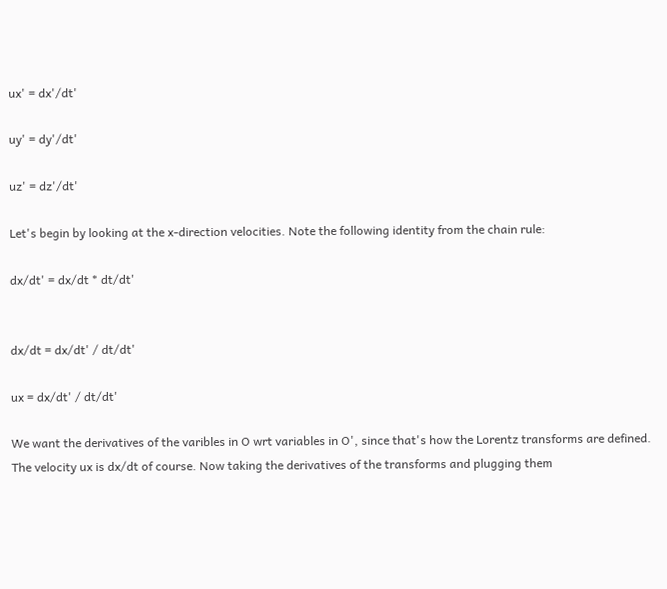ux' = dx'/dt'

uy' = dy'/dt'

uz' = dz'/dt'

Let's begin by looking at the x-direction velocities. Note the following identity from the chain rule:

dx/dt' = dx/dt * dt/dt'


dx/dt = dx/dt' / dt/dt'

ux = dx/dt' / dt/dt'

We want the derivatives of the varibles in O wrt variables in O', since that's how the Lorentz transforms are defined. The velocity ux is dx/dt of course. Now taking the derivatives of the transforms and plugging them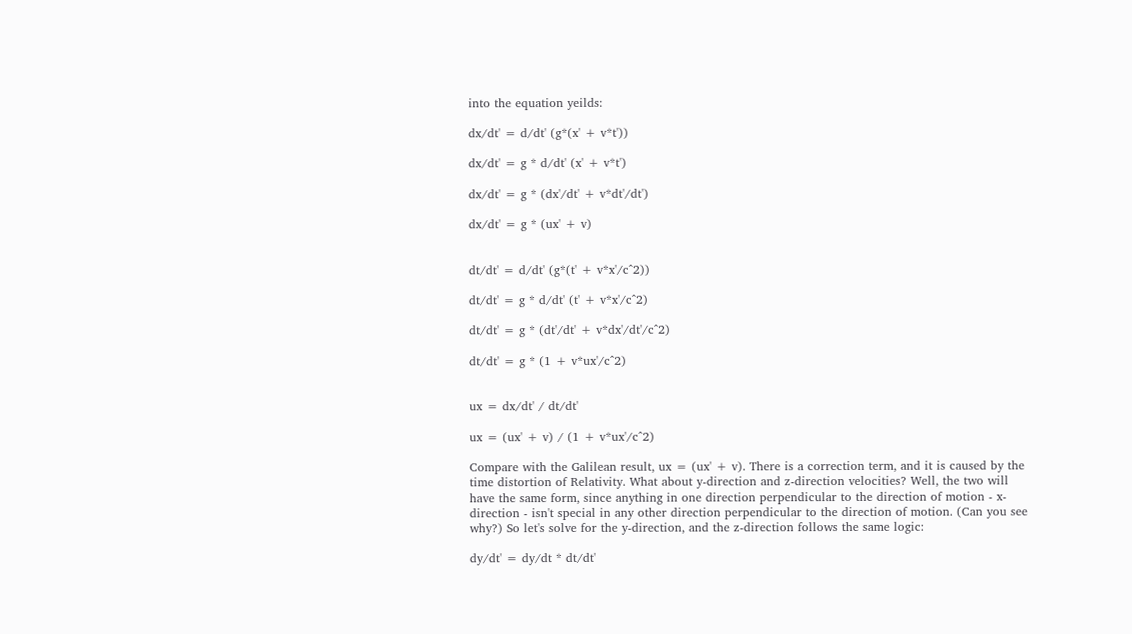into the equation yeilds:

dx/dt' = d/dt' (g*(x' + v*t'))

dx/dt' = g * d/dt' (x' + v*t')

dx/dt' = g * (dx'/dt' + v*dt'/dt')

dx/dt' = g * (ux' + v)


dt/dt' = d/dt' (g*(t' + v*x'/c^2))

dt/dt' = g * d/dt' (t' + v*x'/c^2)

dt/dt' = g * (dt'/dt' + v*dx'/dt'/c^2)

dt/dt' = g * (1 + v*ux'/c^2)


ux = dx/dt' / dt/dt'

ux = (ux' + v) / (1 + v*ux'/c^2)

Compare with the Galilean result, ux = (ux' + v). There is a correction term, and it is caused by the time distortion of Relativity. What about y-direction and z-direction velocities? Well, the two will have the same form, since anything in one direction perpendicular to the direction of motion - x-direction - isn't special in any other direction perpendicular to the direction of motion. (Can you see why?) So let's solve for the y-direction, and the z-direction follows the same logic:

dy/dt' = dy/dt * dt/dt'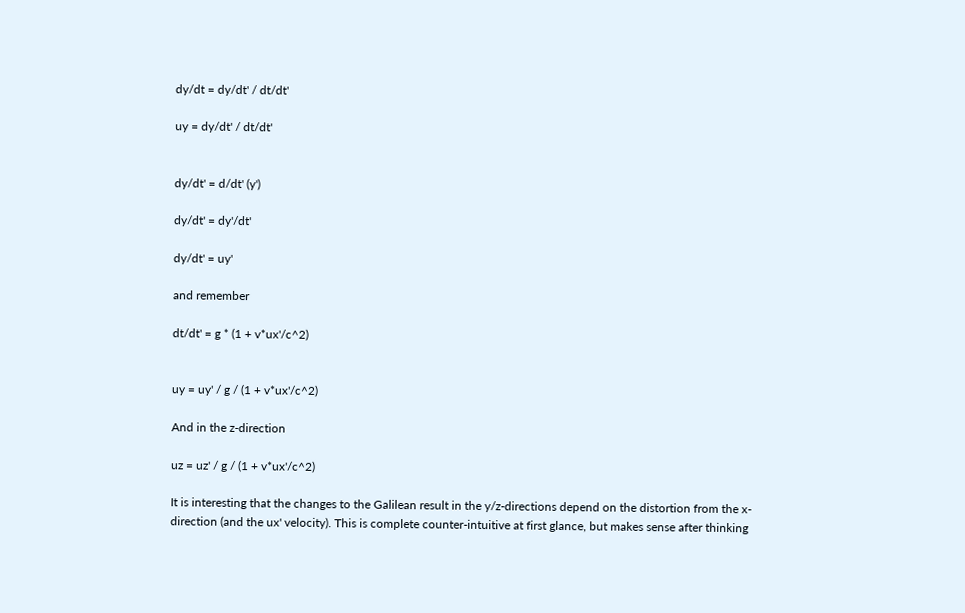dy/dt = dy/dt' / dt/dt'

uy = dy/dt' / dt/dt'


dy/dt' = d/dt' (y')

dy/dt' = dy'/dt'

dy/dt' = uy'

and remember

dt/dt' = g * (1 + v*ux'/c^2)


uy = uy' / g / (1 + v*ux'/c^2)

And in the z-direction

uz = uz' / g / (1 + v*ux'/c^2)

It is interesting that the changes to the Galilean result in the y/z-directions depend on the distortion from the x-direction (and the ux' velocity). This is complete counter-intuitive at first glance, but makes sense after thinking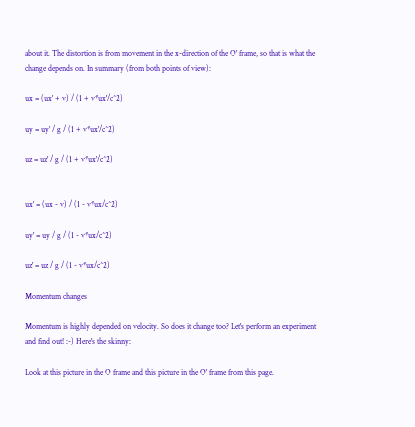about it. The distortion is from movement in the x-direction of the O' frame, so that is what the change depends on. In summary (from both points of view):

ux = (ux' + v) / (1 + v*ux'/c^2)

uy = uy' / g / (1 + v*ux'/c^2)

uz = uz' / g / (1 + v*ux'/c^2)


ux' = (ux - v) / (1 - v*ux/c^2)

uy' = uy / g / (1 - v*ux/c^2)

uz' = uz / g / (1 - v*ux/c^2)

Momentum changes

Momentum is highly depended on velocity. So does it change too? Let's perform an experiment and find out! :-) Here's the skinny:

Look at this picture in the O frame and this picture in the O' frame from this page.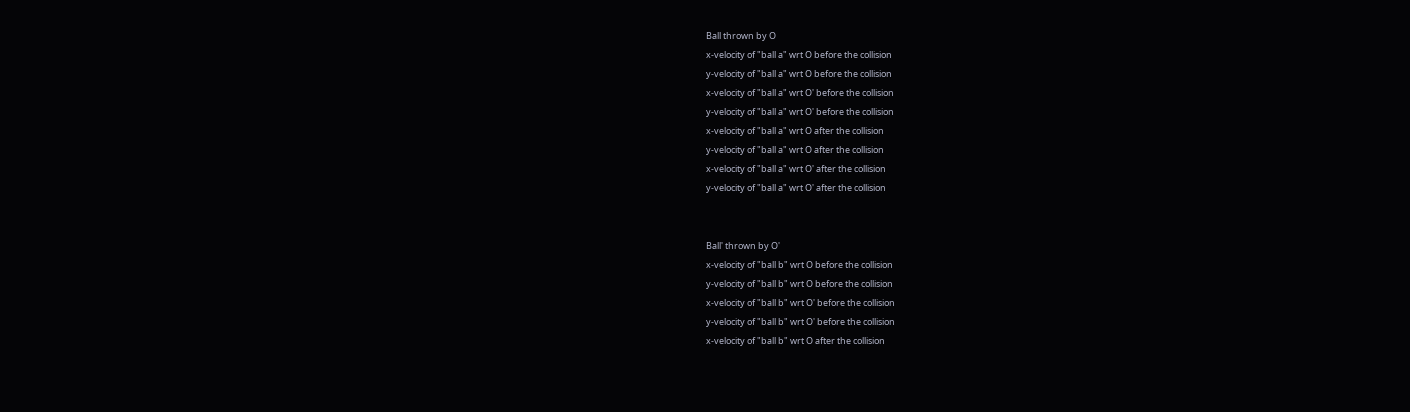Ball thrown by O
x-velocity of "ball a" wrt O before the collision
y-velocity of "ball a" wrt O before the collision
x-velocity of "ball a" wrt O' before the collision
y-velocity of "ball a" wrt O' before the collision
x-velocity of "ball a" wrt O after the collision
y-velocity of "ball a" wrt O after the collision
x-velocity of "ball a" wrt O' after the collision
y-velocity of "ball a" wrt O' after the collision


Ball' thrown by O'
x-velocity of "ball b" wrt O before the collision
y-velocity of "ball b" wrt O before the collision
x-velocity of "ball b" wrt O' before the collision
y-velocity of "ball b" wrt O' before the collision
x-velocity of "ball b" wrt O after the collision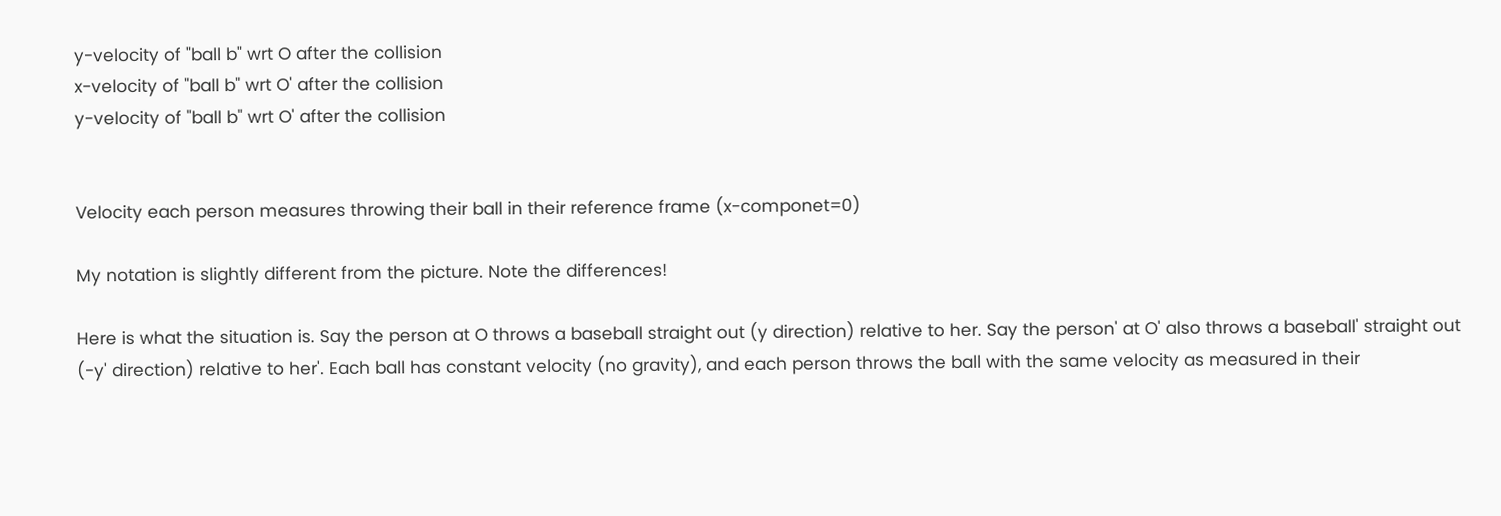y-velocity of "ball b" wrt O after the collision
x-velocity of "ball b" wrt O' after the collision
y-velocity of "ball b" wrt O' after the collision


Velocity each person measures throwing their ball in their reference frame (x-componet=0)

My notation is slightly different from the picture. Note the differences!

Here is what the situation is. Say the person at O throws a baseball straight out (y direction) relative to her. Say the person' at O' also throws a baseball' straight out (-y' direction) relative to her'. Each ball has constant velocity (no gravity), and each person throws the ball with the same velocity as measured in their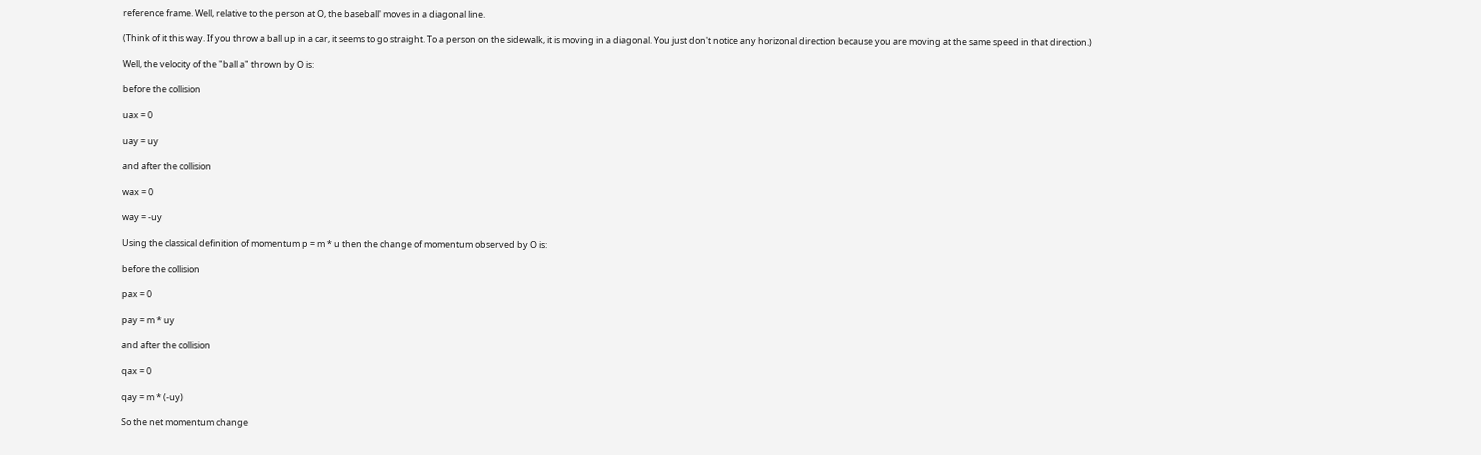reference frame. Well, relative to the person at O, the baseball' moves in a diagonal line.

(Think of it this way. If you throw a ball up in a car, it seems to go straight. To a person on the sidewalk, it is moving in a diagonal. You just don't notice any horizonal direction because you are moving at the same speed in that direction.)

Well, the velocity of the "ball a" thrown by O is:

before the collision

uax = 0

uay = uy

and after the collision

wax = 0

way = -uy

Using the classical definition of momentum p = m * u then the change of momentum observed by O is:

before the collision

pax = 0

pay = m * uy

and after the collision

qax = 0

qay = m * (-uy)

So the net momentum change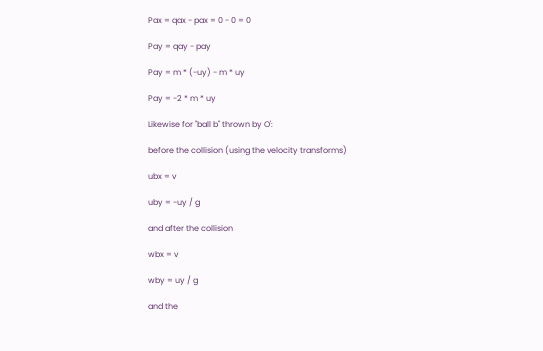Pax = qax - pax = 0 - 0 = 0

Pay = qay - pay

Pay = m * (-uy) - m * uy

Pay = -2 * m * uy

Likewise for "ball b" thrown by O':

before the collision (using the velocity transforms)

ubx = v

uby = -uy / g

and after the collision

wbx = v

wby = uy / g

and the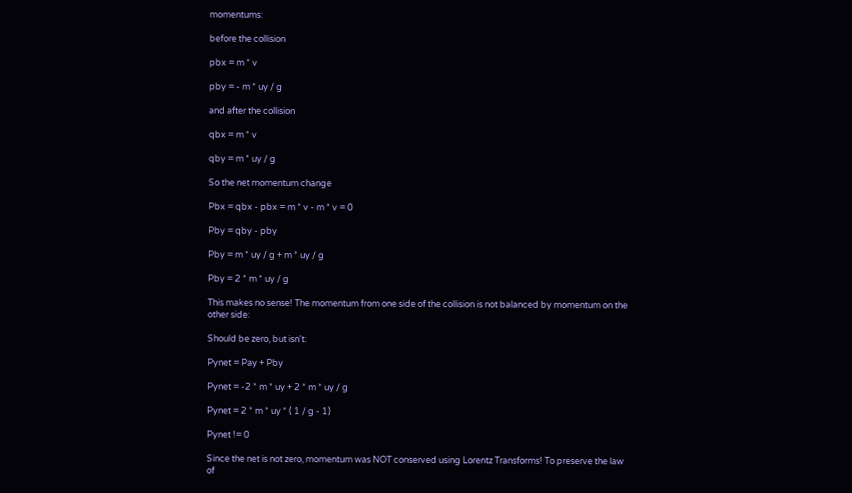momentums:

before the collision

pbx = m * v

pby = - m * uy / g

and after the collision

qbx = m * v

qby = m * uy / g

So the net momentum change

Pbx = qbx - pbx = m * v - m * v = 0

Pby = qby - pby

Pby = m * uy / g + m * uy / g

Pby = 2 * m * uy / g

This makes no sense! The momentum from one side of the collision is not balanced by momentum on the other side:

Should be zero, but isn't:

Pynet = Pay + Pby

Pynet = -2 * m * uy + 2 * m * uy / g

Pynet = 2 * m * uy * ( 1 / g - 1)

Pynet != 0

Since the net is not zero, momentum was NOT conserved using Lorentz Transforms! To preserve the law of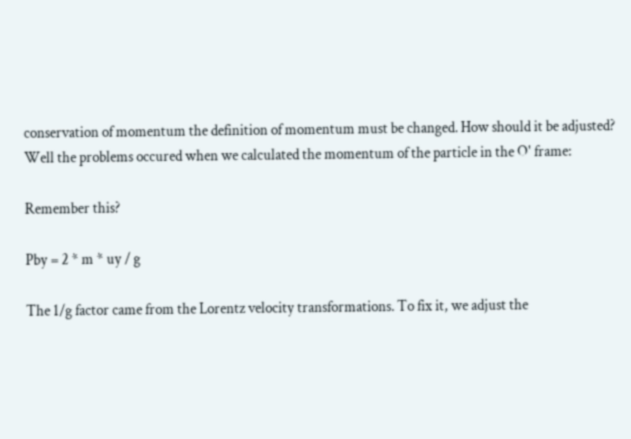conservation of momentum the definition of momentum must be changed. How should it be adjusted? Well the problems occured when we calculated the momentum of the particle in the O' frame:

Remember this?

Pby = 2 * m * uy / g

The 1/g factor came from the Lorentz velocity transformations. To fix it, we adjust the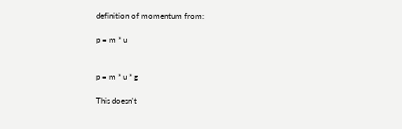definition of momentum from:

p = m * u


p = m * u * g

This doesn't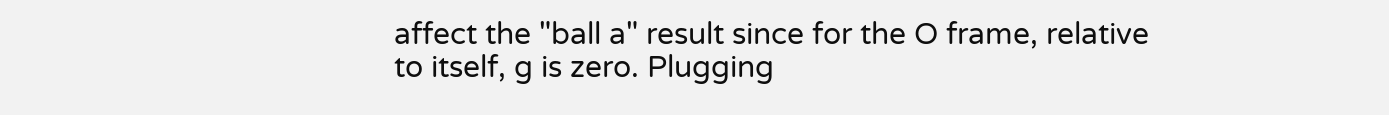affect the "ball a" result since for the O frame, relative to itself, g is zero. Plugging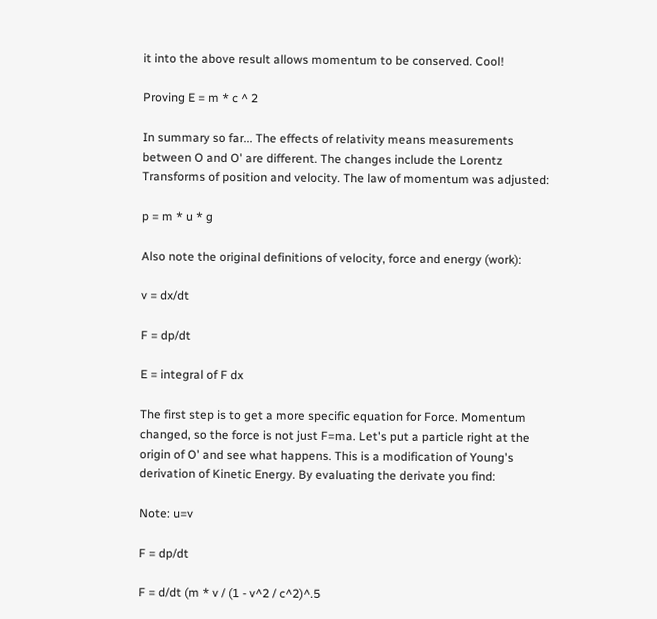it into the above result allows momentum to be conserved. Cool!

Proving E = m * c ^ 2

In summary so far... The effects of relativity means measurements between O and O' are different. The changes include the Lorentz Transforms of position and velocity. The law of momentum was adjusted:

p = m * u * g

Also note the original definitions of velocity, force and energy (work):

v = dx/dt

F = dp/dt

E = integral of F dx

The first step is to get a more specific equation for Force. Momentum changed, so the force is not just F=ma. Let's put a particle right at the origin of O' and see what happens. This is a modification of Young's derivation of Kinetic Energy. By evaluating the derivate you find:

Note: u=v

F = dp/dt

F = d/dt (m * v / (1 - v^2 / c^2)^.5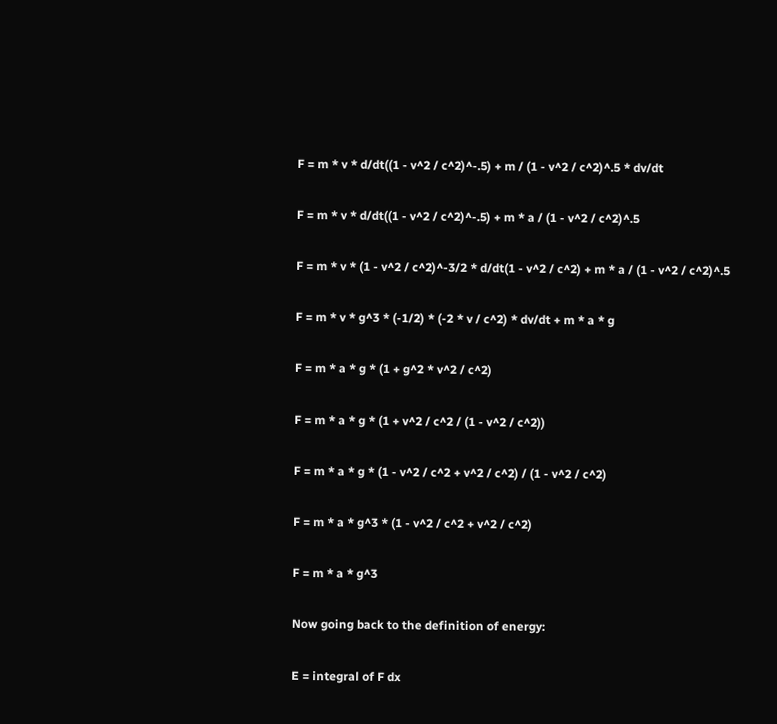F = m * v * d/dt((1 - v^2 / c^2)^-.5) + m / (1 - v^2 / c^2)^.5 * dv/dt

F = m * v * d/dt((1 - v^2 / c^2)^-.5) + m * a / (1 - v^2 / c^2)^.5

F = m * v * (1 - v^2 / c^2)^-3/2 * d/dt(1 - v^2 / c^2) + m * a / (1 - v^2 / c^2)^.5

F = m * v * g^3 * (-1/2) * (-2 * v / c^2) * dv/dt + m * a * g

F = m * a * g * (1 + g^2 * v^2 / c^2)

F = m * a * g * (1 + v^2 / c^2 / (1 - v^2 / c^2))

F = m * a * g * (1 - v^2 / c^2 + v^2 / c^2) / (1 - v^2 / c^2)

F = m * a * g^3 * (1 - v^2 / c^2 + v^2 / c^2)

F = m * a * g^3

Now going back to the definition of energy:

E = integral of F dx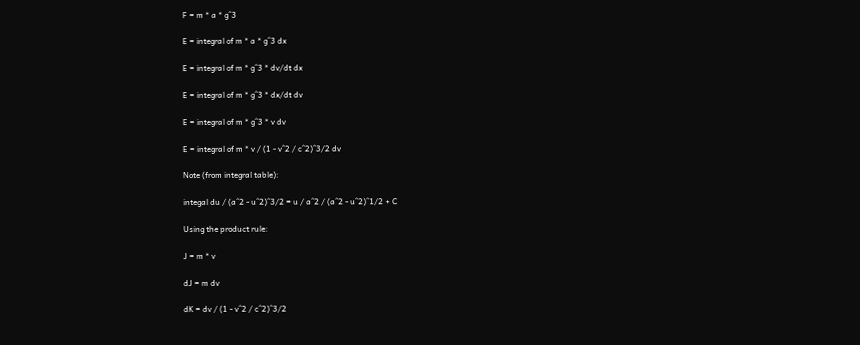F = m * a * g^3

E = integral of m * a * g^3 dx

E = integral of m * g^3 * dv/dt dx

E = integral of m * g^3 * dx/dt dv

E = integral of m * g^3 * v dv

E = integral of m * v / (1 - v^2 / c^2)^3/2 dv

Note (from integral table):

integal du / (a^2 - u^2)^3/2 = u / a^2 / (a^2 - u^2)^1/2 + C

Using the product rule:

J = m * v

dJ = m dv

dK = dv / (1 - v^2 / c^2)^3/2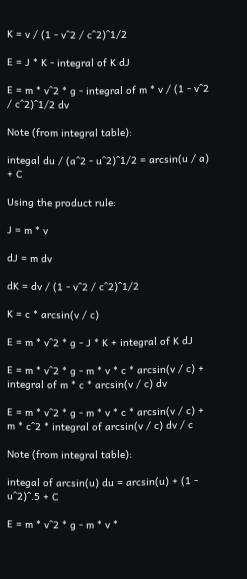K = v / (1 - v^2 / c^2)^1/2

E = J * K - integral of K dJ

E = m * v^2 * g - integral of m * v / (1 - v^2 / c^2)^1/2 dv

Note (from integral table):

integal du / (a^2 - u^2)^1/2 = arcsin(u / a) + C

Using the product rule:

J = m * v

dJ = m dv

dK = dv / (1 - v^2 / c^2)^1/2

K = c * arcsin(v / c)

E = m * v^2 * g - J * K + integral of K dJ

E = m * v^2 * g - m * v * c * arcsin(v / c) + integral of m * c * arcsin(v / c) dv

E = m * v^2 * g - m * v * c * arcsin(v / c) + m * c^2 * integral of arcsin(v / c) dv / c

Note (from integral table):

integal of arcsin(u) du = arcsin(u) + (1 - u^2)^.5 + C

E = m * v^2 * g - m * v *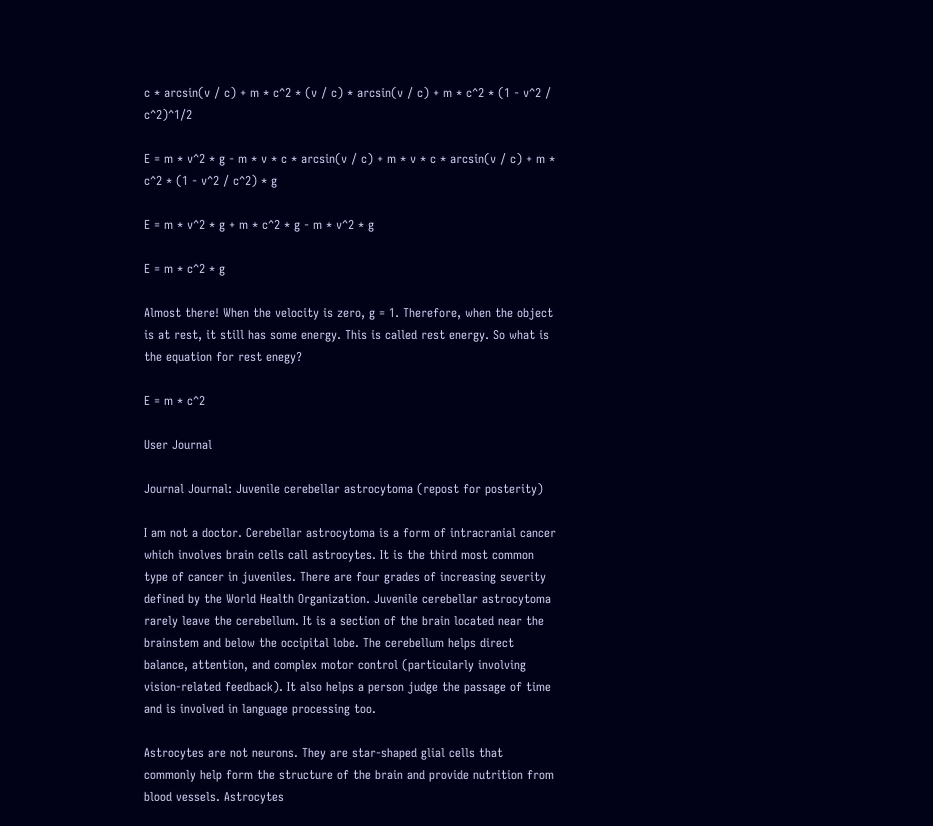c * arcsin(v / c) + m * c^2 * (v / c) * arcsin(v / c) + m * c^2 * (1 - v^2 / c^2)^1/2

E = m * v^2 * g - m * v * c * arcsin(v / c) + m * v * c * arcsin(v / c) + m * c^2 * (1 - v^2 / c^2) * g

E = m * v^2 * g + m * c^2 * g - m * v^2 * g

E = m * c^2 * g

Almost there! When the velocity is zero, g = 1. Therefore, when the object is at rest, it still has some energy. This is called rest energy. So what is the equation for rest enegy?

E = m * c^2

User Journal

Journal Journal: Juvenile cerebellar astrocytoma (repost for posterity)

I am not a doctor. Cerebellar astrocytoma is a form of intracranial cancer which involves brain cells call astrocytes. It is the third most common type of cancer in juveniles. There are four grades of increasing severity defined by the World Health Organization. Juvenile cerebellar astrocytoma rarely leave the cerebellum. It is a section of the brain located near the brainstem and below the occipital lobe. The cerebellum helps direct balance, attention, and complex motor control (particularly involving vision-related feedback). It also helps a person judge the passage of time and is involved in language processing too.

Astrocytes are not neurons. They are star-shaped glial cells that commonly help form the structure of the brain and provide nutrition from blood vessels. Astrocytes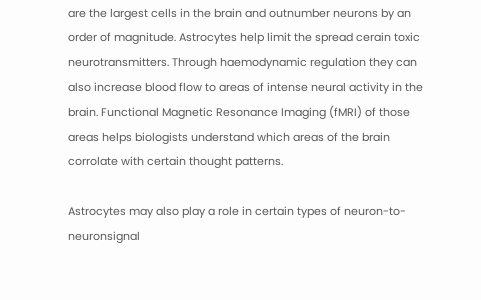are the largest cells in the brain and outnumber neurons by an order of magnitude. Astrocytes help limit the spread cerain toxic neurotransmitters. Through haemodynamic regulation they can also increase blood flow to areas of intense neural activity in the brain. Functional Magnetic Resonance Imaging (fMRI) of those areas helps biologists understand which areas of the brain corrolate with certain thought patterns.

Astrocytes may also play a role in certain types of neuron-to-neuronsignal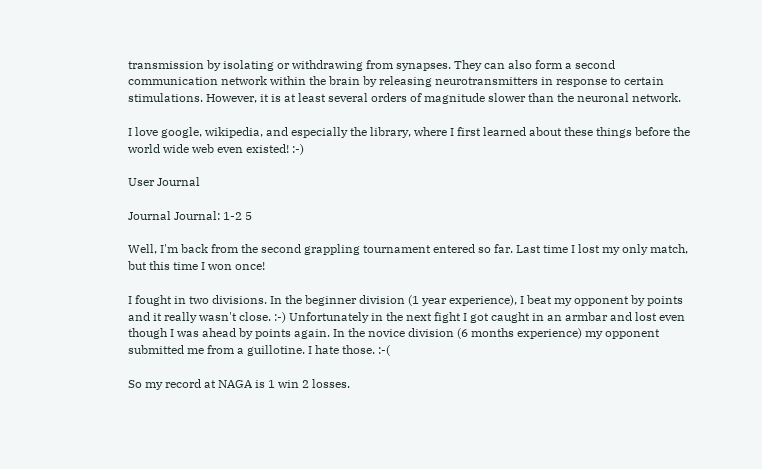transmission by isolating or withdrawing from synapses. They can also form a second communication network within the brain by releasing neurotransmitters in response to certain stimulations. However, it is at least several orders of magnitude slower than the neuronal network.

I love google, wikipedia, and especially the library, where I first learned about these things before the world wide web even existed! :-)

User Journal

Journal Journal: 1-2 5

Well, I'm back from the second grappling tournament entered so far. Last time I lost my only match, but this time I won once!

I fought in two divisions. In the beginner division (1 year experience), I beat my opponent by points and it really wasn't close. :-) Unfortunately in the next fight I got caught in an armbar and lost even though I was ahead by points again. In the novice division (6 months experience) my opponent submitted me from a guillotine. I hate those. :-(

So my record at NAGA is 1 win 2 losses.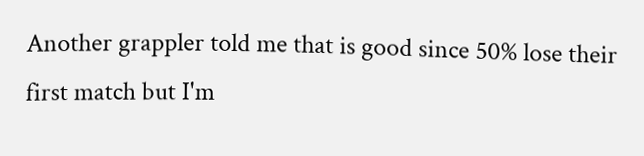Another grappler told me that is good since 50% lose their first match but I'm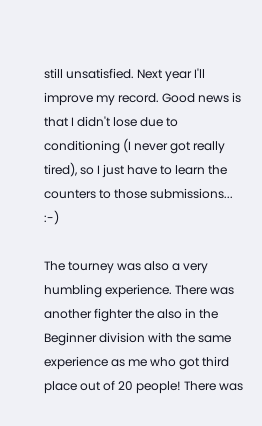still unsatisfied. Next year I'll improve my record. Good news is that I didn't lose due to conditioning (I never got really tired), so I just have to learn the counters to those submissions... :-)

The tourney was also a very humbling experience. There was another fighter the also in the Beginner division with the same experience as me who got third place out of 20 people! There was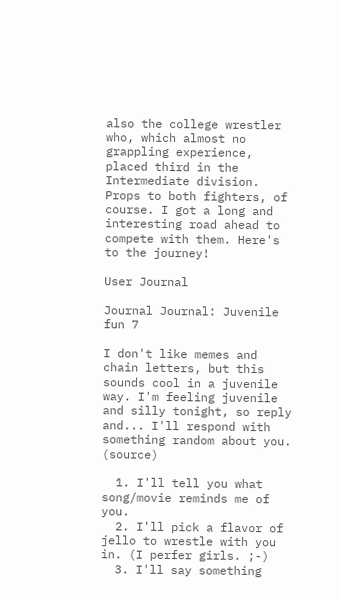also the college wrestler who, which almost no grappling experience, placed third in the Intermediate division. Props to both fighters, of course. I got a long and interesting road ahead to compete with them. Here's to the journey!

User Journal

Journal Journal: Juvenile fun 7

I don't like memes and chain letters, but this sounds cool in a juvenile way. I'm feeling juvenile and silly tonight, so reply and... I'll respond with something random about you. (source)

  1. I'll tell you what song/movie reminds me of you.
  2. I'll pick a flavor of jello to wrestle with you in. (I perfer girls. ;-)
  3. I'll say something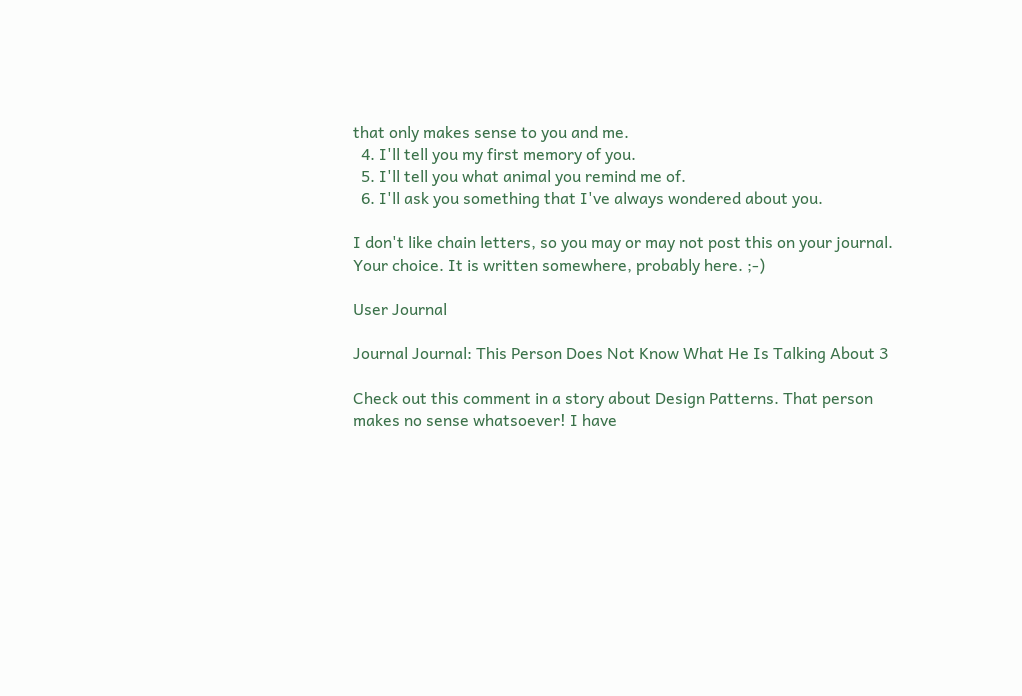that only makes sense to you and me.
  4. I'll tell you my first memory of you.
  5. I'll tell you what animal you remind me of.
  6. I'll ask you something that I've always wondered about you.

I don't like chain letters, so you may or may not post this on your journal. Your choice. It is written somewhere, probably here. ;-)

User Journal

Journal Journal: This Person Does Not Know What He Is Talking About 3

Check out this comment in a story about Design Patterns. That person makes no sense whatsoever! I have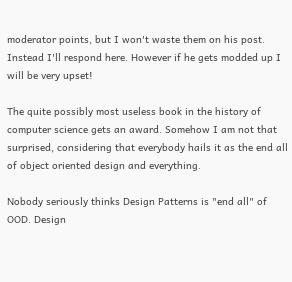moderator points, but I won't waste them on his post. Instead I'll respond here. However if he gets modded up I will be very upset!

The quite possibly most useless book in the history of computer science gets an award. Somehow I am not that surprised, considering that everybody hails it as the end all of object oriented design and everything.

Nobody seriously thinks Design Patterns is "end all" of OOD. Design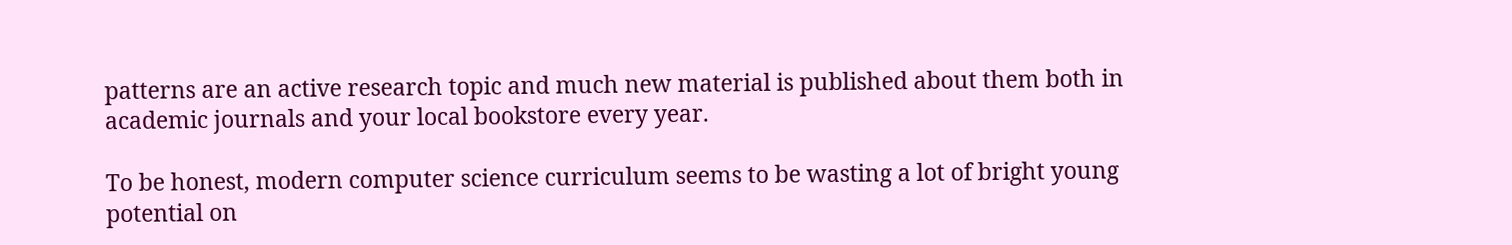patterns are an active research topic and much new material is published about them both in academic journals and your local bookstore every year.

To be honest, modern computer science curriculum seems to be wasting a lot of bright young potential on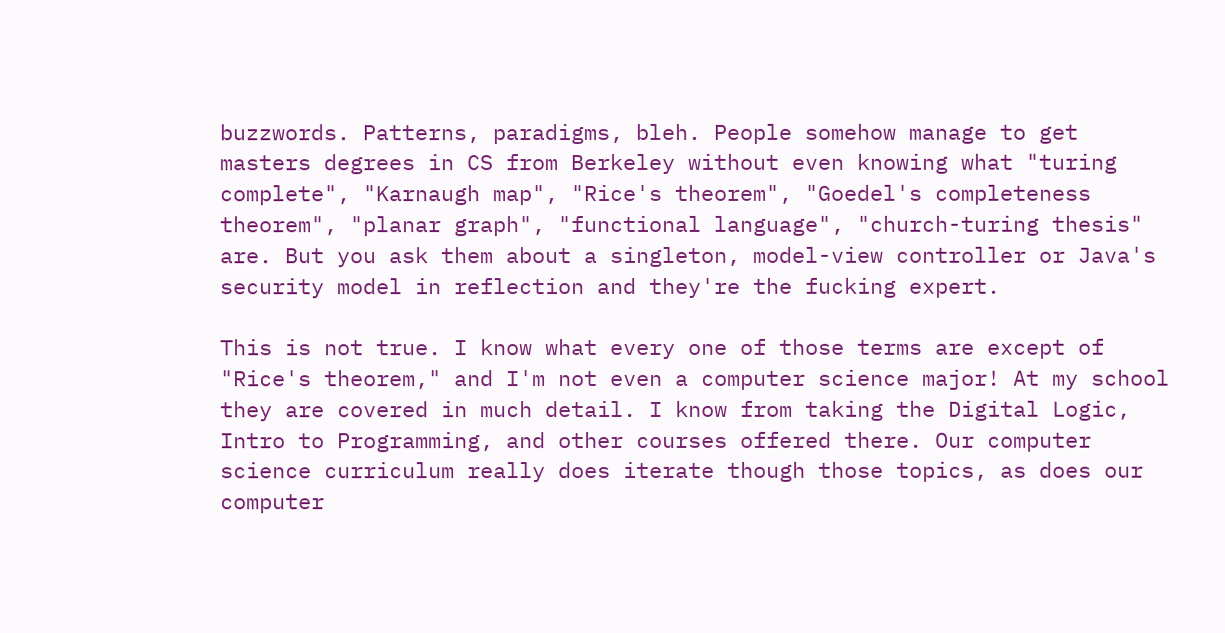buzzwords. Patterns, paradigms, bleh. People somehow manage to get masters degrees in CS from Berkeley without even knowing what "turing complete", "Karnaugh map", "Rice's theorem", "Goedel's completeness theorem", "planar graph", "functional language", "church-turing thesis" are. But you ask them about a singleton, model-view controller or Java's security model in reflection and they're the fucking expert.

This is not true. I know what every one of those terms are except of "Rice's theorem," and I'm not even a computer science major! At my school they are covered in much detail. I know from taking the Digital Logic, Intro to Programming, and other courses offered there. Our computer science curriculum really does iterate though those topics, as does our computer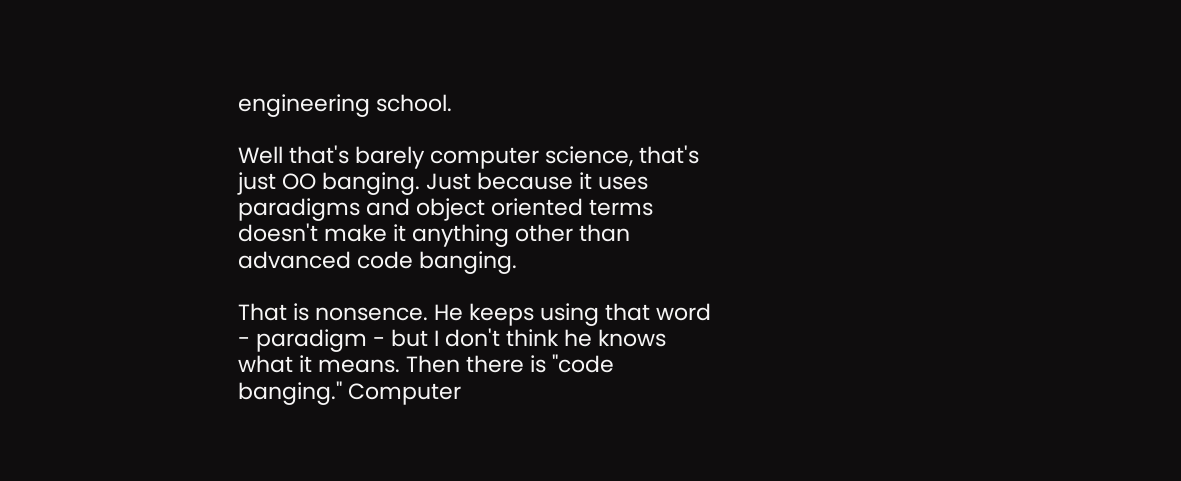engineering school.

Well that's barely computer science, that's just OO banging. Just because it uses paradigms and object oriented terms doesn't make it anything other than advanced code banging.

That is nonsence. He keeps using that word - paradigm - but I don't think he knows what it means. Then there is "code banging." Computer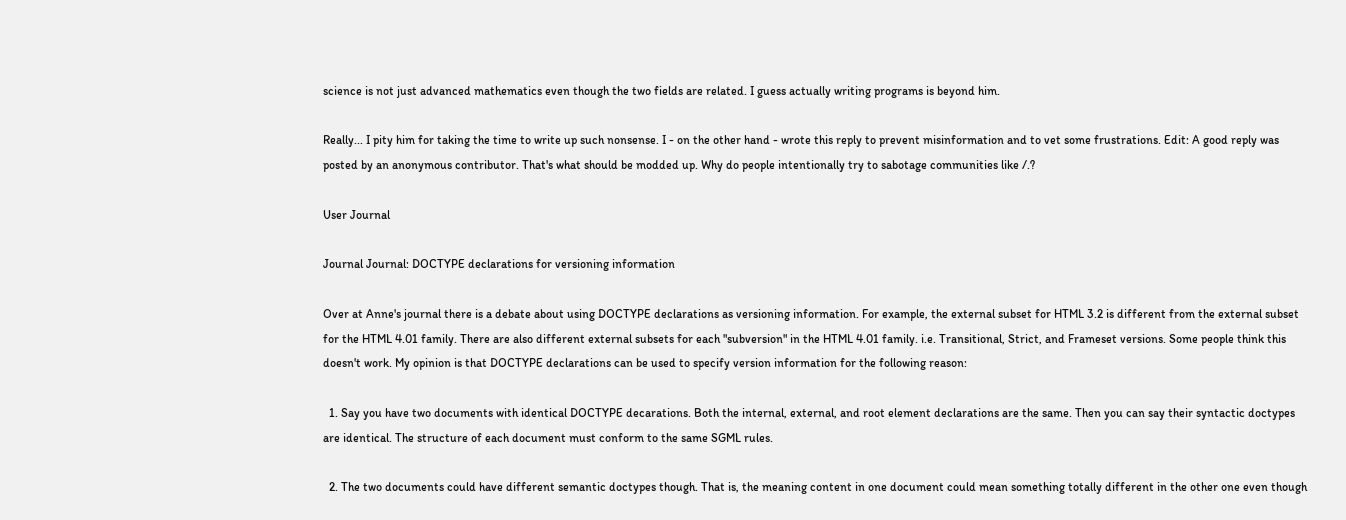science is not just advanced mathematics even though the two fields are related. I guess actually writing programs is beyond him.

Really... I pity him for taking the time to write up such nonsense. I - on the other hand - wrote this reply to prevent misinformation and to vet some frustrations. Edit: A good reply was posted by an anonymous contributor. That's what should be modded up. Why do people intentionally try to sabotage communities like /.?

User Journal

Journal Journal: DOCTYPE declarations for versioning information

Over at Anne's journal there is a debate about using DOCTYPE declarations as versioning information. For example, the external subset for HTML 3.2 is different from the external subset for the HTML 4.01 family. There are also different external subsets for each "subversion" in the HTML 4.01 family. i.e. Transitional, Strict, and Frameset versions. Some people think this doesn't work. My opinion is that DOCTYPE declarations can be used to specify version information for the following reason:

  1. Say you have two documents with identical DOCTYPE decarations. Both the internal, external, and root element declarations are the same. Then you can say their syntactic doctypes are identical. The structure of each document must conform to the same SGML rules.

  2. The two documents could have different semantic doctypes though. That is, the meaning content in one document could mean something totally different in the other one even though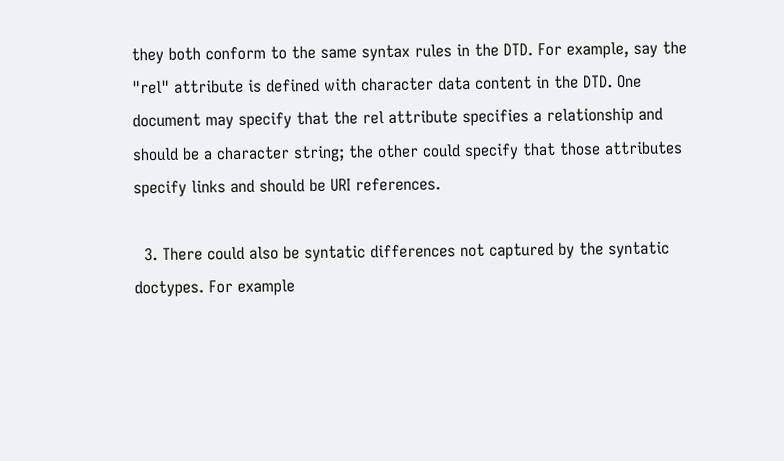they both conform to the same syntax rules in the DTD. For example, say the "rel" attribute is defined with character data content in the DTD. One document may specify that the rel attribute specifies a relationship and should be a character string; the other could specify that those attributes specify links and should be URI references.

  3. There could also be syntatic differences not captured by the syntatic doctypes. For example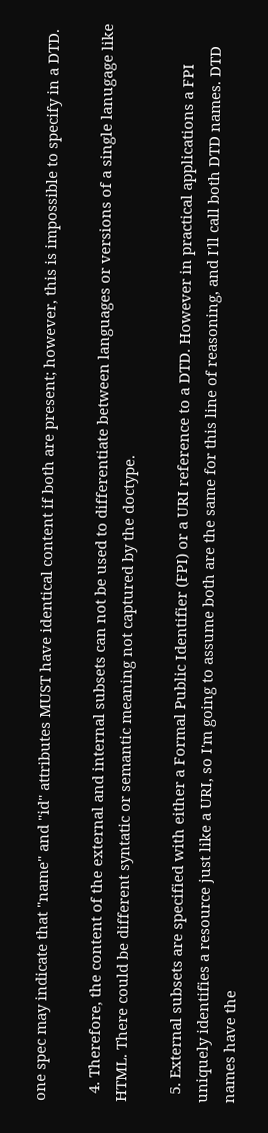one spec may indicate that "name" and "id" attributes MUST have identical content if both are present; however, this is impossible to specify in a DTD.

  4. Therefore, the content of the external and internal subsets can not be used to differentiate between languages or versions of a single lanugage like HTML. There could be different syntatic or semantic meaning not captured by the doctype.

  5. External subsets are specified with either a Formal Public Identifier (FPI) or a URI reference to a DTD. However in practical applications a FPI uniquely identifies a resource just like a URI, so I'm going to assume both are the same for this line of reasoning, and I'll call both DTD names. DTD names have the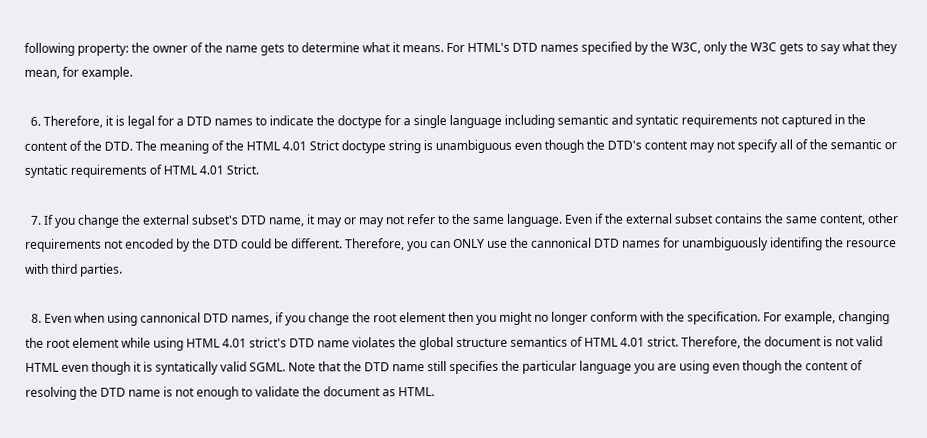following property: the owner of the name gets to determine what it means. For HTML's DTD names specified by the W3C, only the W3C gets to say what they mean, for example.

  6. Therefore, it is legal for a DTD names to indicate the doctype for a single language including semantic and syntatic requirements not captured in the content of the DTD. The meaning of the HTML 4.01 Strict doctype string is unambiguous even though the DTD's content may not specify all of the semantic or syntatic requirements of HTML 4.01 Strict.

  7. If you change the external subset's DTD name, it may or may not refer to the same language. Even if the external subset contains the same content, other requirements not encoded by the DTD could be different. Therefore, you can ONLY use the cannonical DTD names for unambiguously identifing the resource with third parties.

  8. Even when using cannonical DTD names, if you change the root element then you might no longer conform with the specification. For example, changing the root element while using HTML 4.01 strict's DTD name violates the global structure semantics of HTML 4.01 strict. Therefore, the document is not valid HTML even though it is syntatically valid SGML. Note that the DTD name still specifies the particular language you are using even though the content of resolving the DTD name is not enough to validate the document as HTML.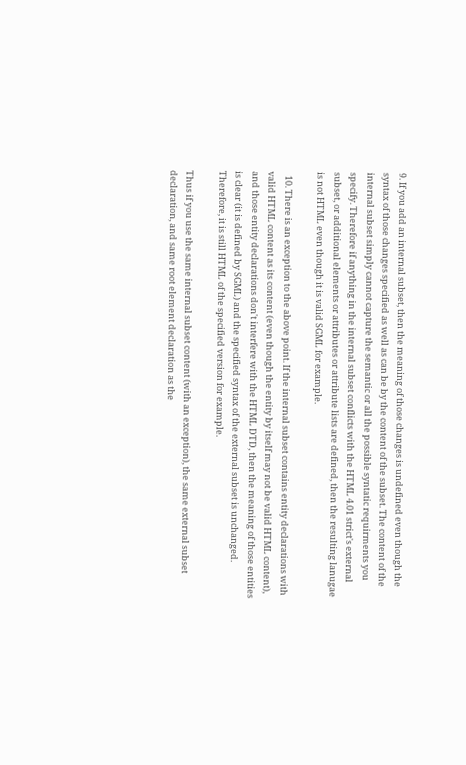9. If you add an internal subset, then the meaning of those changes is undefined even though the syntax of those changes specified as well as can be by the content of the subset. The content of the internal subset simply cannot capture the semantic or all the possible syntatic requirments you specify. Therefore if anything in the internal subset conflicts with the HTML 4.01 strict's external subset, or additional elements or attributes or attribute lists are defined, then the resulting lanugae is not HTML even though it is valid SGML for example.

  10. There is an exception to the above point. If the internal subset contains entity declarations with valid HTML content as its content (even though the entity by itself may not be valid HTML content), and those entity declarations don't interfere with the HTML DTD, then the meaning of those entities is clear (it is defined by SGML) and the specified syntax of the external subset is unchanged. Therefore, it is still HTML of the specified version for example.

Thus if you use the same internal subset content (with an exception), the same external subset declaration, and same root element declaration as the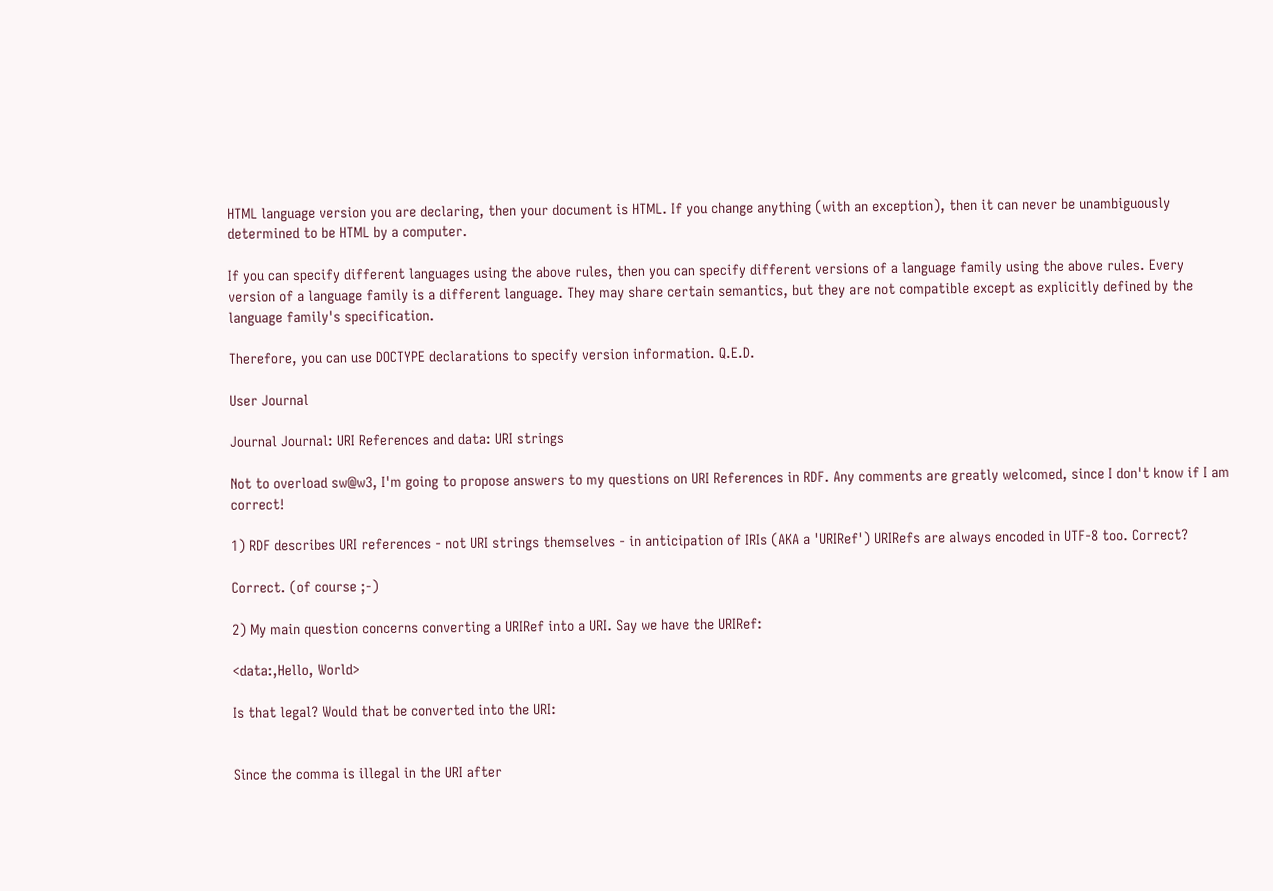HTML language version you are declaring, then your document is HTML. If you change anything (with an exception), then it can never be unambiguously determined to be HTML by a computer.

If you can specify different languages using the above rules, then you can specify different versions of a language family using the above rules. Every version of a language family is a different language. They may share certain semantics, but they are not compatible except as explicitly defined by the language family's specification.

Therefore, you can use DOCTYPE declarations to specify version information. Q.E.D.

User Journal

Journal Journal: URI References and data: URI strings

Not to overload sw@w3, I'm going to propose answers to my questions on URI References in RDF. Any comments are greatly welcomed, since I don't know if I am correct!

1) RDF describes URI references - not URI strings themselves - in anticipation of IRIs (AKA a 'URIRef') URIRefs are always encoded in UTF-8 too. Correct?

Correct. (of course ;-)

2) My main question concerns converting a URIRef into a URI. Say we have the URIRef:

<data:,Hello, World>

Is that legal? Would that be converted into the URI:


Since the comma is illegal in the URI after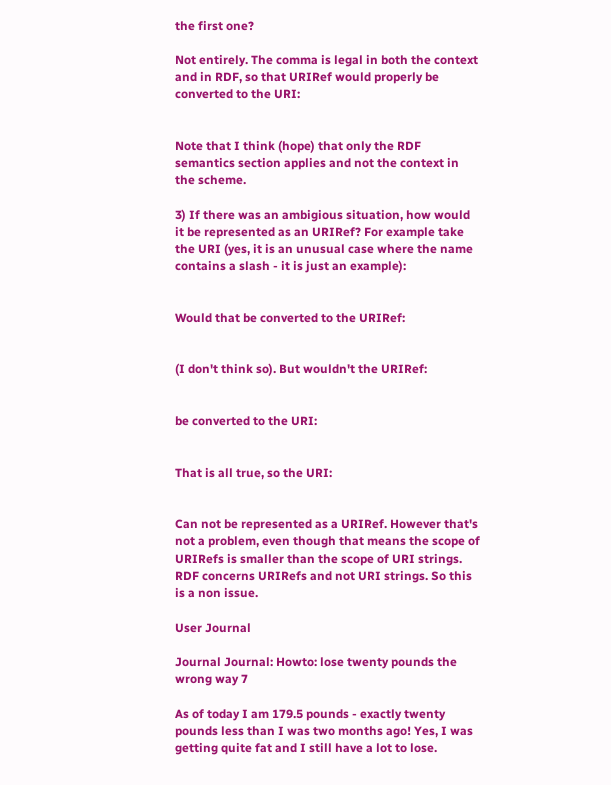the first one?

Not entirely. The comma is legal in both the context and in RDF, so that URIRef would properly be converted to the URI:


Note that I think (hope) that only the RDF semantics section applies and not the context in the scheme.

3) If there was an ambigious situation, how would it be represented as an URIRef? For example take the URI (yes, it is an unusual case where the name contains a slash - it is just an example):


Would that be converted to the URIRef:


(I don't think so). But wouldn't the URIRef:


be converted to the URI:


That is all true, so the URI:


Can not be represented as a URIRef. However that's not a problem, even though that means the scope of URIRefs is smaller than the scope of URI strings. RDF concerns URIRefs and not URI strings. So this is a non issue.

User Journal

Journal Journal: Howto: lose twenty pounds the wrong way 7

As of today I am 179.5 pounds - exactly twenty pounds less than I was two months ago! Yes, I was getting quite fat and I still have a lot to lose.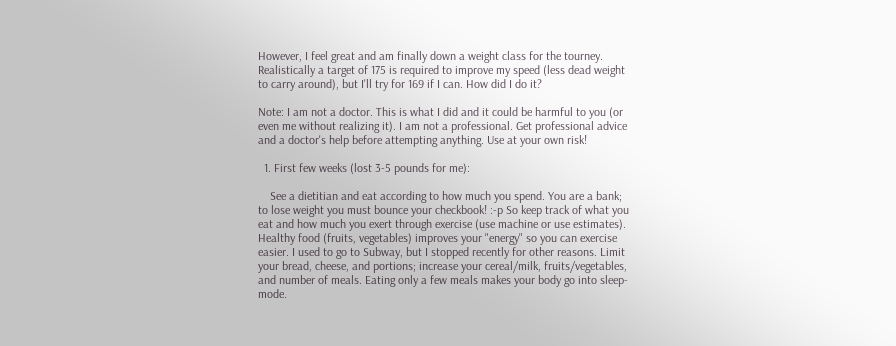However, I feel great and am finally down a weight class for the tourney. Realistically a target of 175 is required to improve my speed (less dead weight to carry around), but I'll try for 169 if I can. How did I do it?

Note: I am not a doctor. This is what I did and it could be harmful to you (or even me without realizing it). I am not a professional. Get professional advice and a doctor's help before attempting anything. Use at your own risk!

  1. First few weeks (lost 3-5 pounds for me):

    See a dietitian and eat according to how much you spend. You are a bank; to lose weight you must bounce your checkbook! :-p So keep track of what you eat and how much you exert through exercise (use machine or use estimates). Healthy food (fruits, vegetables) improves your "energy" so you can exercise easier. I used to go to Subway, but I stopped recently for other reasons. Limit your bread, cheese, and portions; increase your cereal/milk, fruits/vegetables, and number of meals. Eating only a few meals makes your body go into sleep-mode.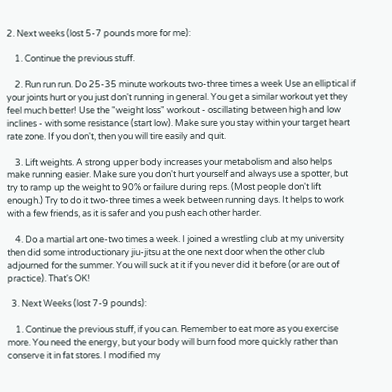2. Next weeks (lost 5-7 pounds more for me):

    1. Continue the previous stuff.

    2. Run run run. Do 25-35 minute workouts two-three times a week Use an elliptical if your joints hurt or you just don't running in general. You get a similar workout yet they feel much better! Use the "weight loss" workout - oscillating between high and low inclines - with some resistance (start low). Make sure you stay within your target heart rate zone. If you don't, then you will tire easily and quit.

    3. Lift weights. A strong upper body increases your metabolism and also helps make running easier. Make sure you don't hurt yourself and always use a spotter, but try to ramp up the weight to 90% or failure during reps. (Most people don't lift enough.) Try to do it two-three times a week between running days. It helps to work with a few friends, as it is safer and you push each other harder.

    4. Do a martial art one-two times a week. I joined a wrestling club at my university then did some introductionary jiu-jitsu at the one next door when the other club adjourned for the summer. You will suck at it if you never did it before (or are out of practice). That's OK!

  3. Next Weeks (lost 7-9 pounds):

    1. Continue the previous stuff, if you can. Remember to eat more as you exercise more. You need the energy, but your body will burn food more quickly rather than conserve it in fat stores. I modified my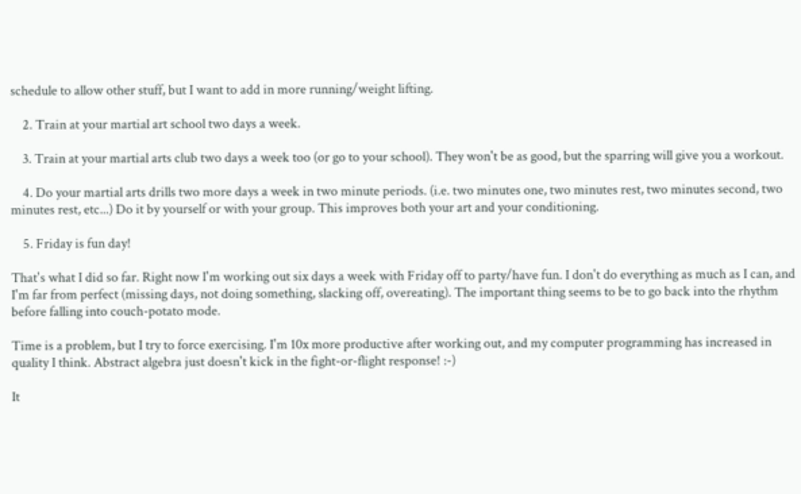schedule to allow other stuff, but I want to add in more running/weight lifting.

    2. Train at your martial art school two days a week.

    3. Train at your martial arts club two days a week too (or go to your school). They won't be as good, but the sparring will give you a workout.

    4. Do your martial arts drills two more days a week in two minute periods. (i.e. two minutes one, two minutes rest, two minutes second, two minutes rest, etc...) Do it by yourself or with your group. This improves both your art and your conditioning.

    5. Friday is fun day!

That's what I did so far. Right now I'm working out six days a week with Friday off to party/have fun. I don't do everything as much as I can, and I'm far from perfect (missing days, not doing something, slacking off, overeating). The important thing seems to be to go back into the rhythm before falling into couch-potato mode.

Time is a problem, but I try to force exercising. I'm 10x more productive after working out, and my computer programming has increased in quality I think. Abstract algebra just doesn't kick in the fight-or-flight response! :-)

It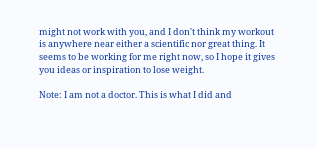might not work with you, and I don't think my workout is anywhere near either a scientific nor great thing. It seems to be working for me right now, so I hope it gives you ideas or inspiration to lose weight.

Note: I am not a doctor. This is what I did and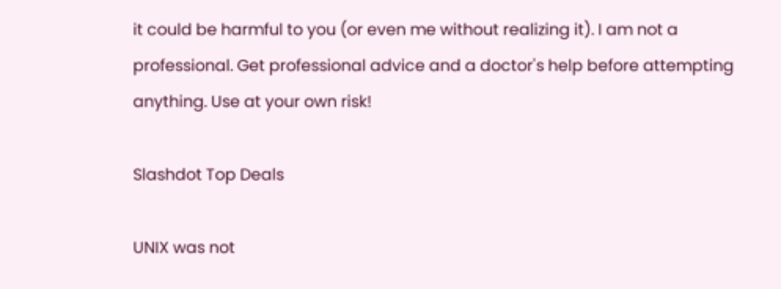it could be harmful to you (or even me without realizing it). I am not a professional. Get professional advice and a doctor's help before attempting anything. Use at your own risk!

Slashdot Top Deals

UNIX was not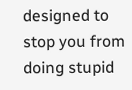designed to stop you from doing stupid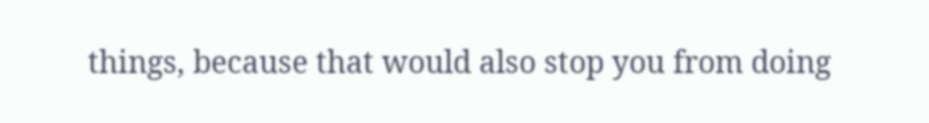things, because that would also stop you from doing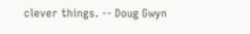clever things. -- Doug Gwyn